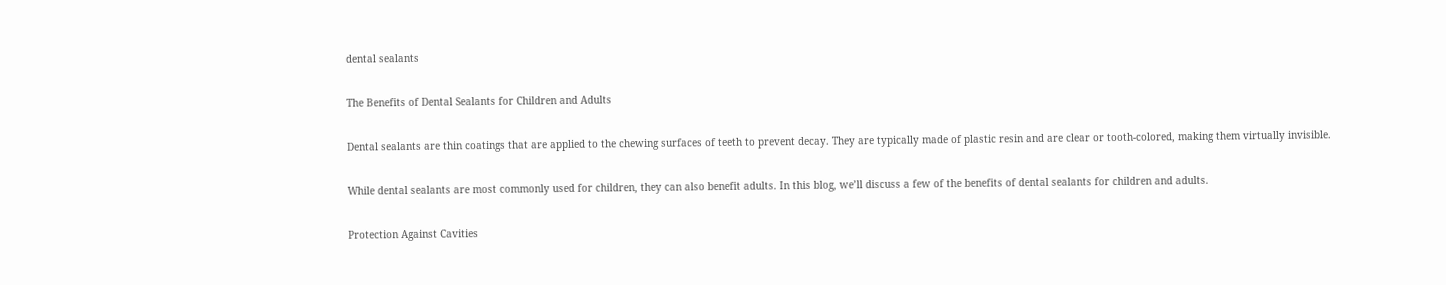dental sealants

The Benefits of Dental Sealants for Children and Adults

Dental sealants are thin coatings that are applied to the chewing surfaces of teeth to prevent decay. They are typically made of plastic resin and are clear or tooth-colored, making them virtually invisible.

While dental sealants are most commonly used for children, they can also benefit adults. In this blog, we’ll discuss a few of the benefits of dental sealants for children and adults.

Protection Against Cavities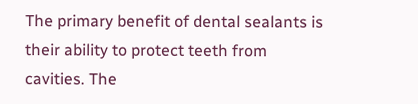The primary benefit of dental sealants is their ability to protect teeth from cavities. The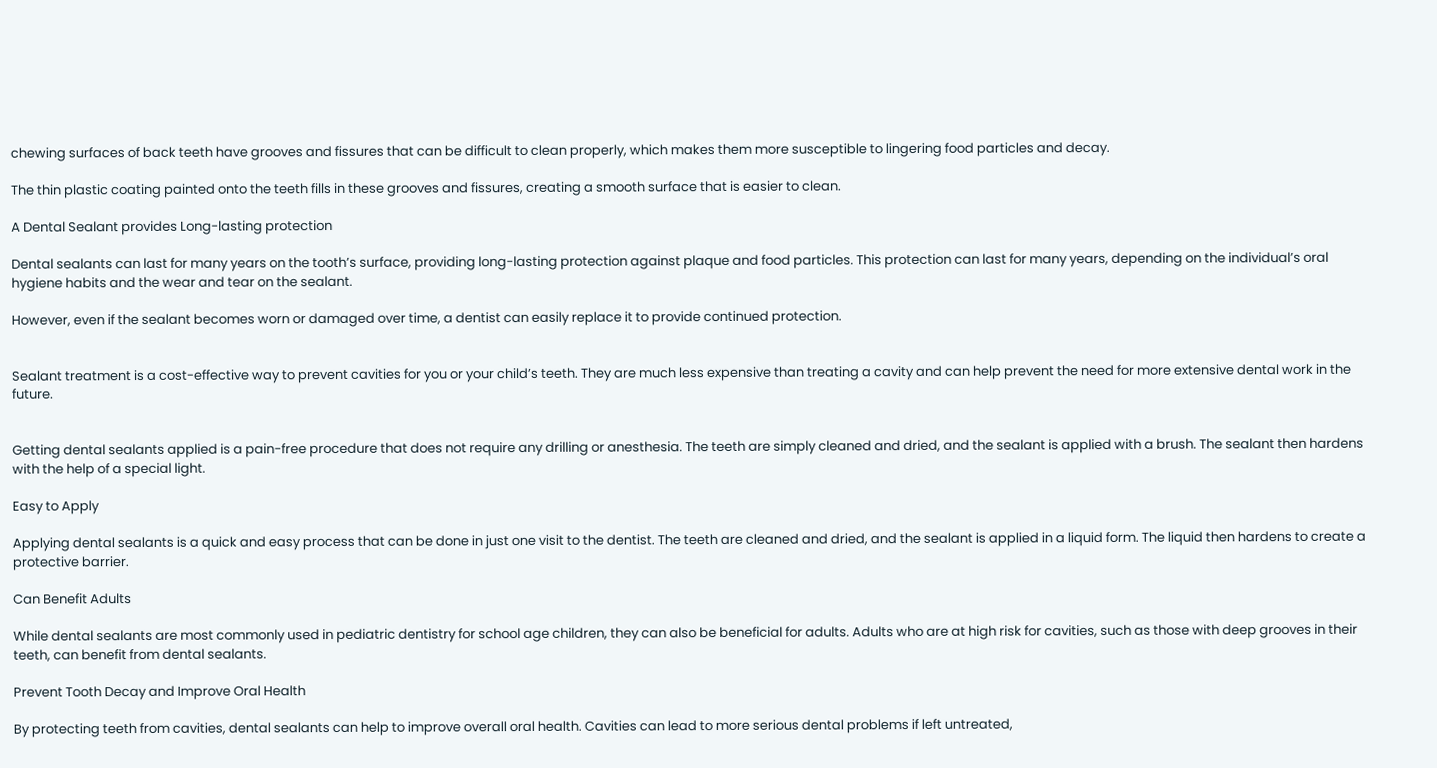chewing surfaces of back teeth have grooves and fissures that can be difficult to clean properly, which makes them more susceptible to lingering food particles and decay.

The thin plastic coating painted onto the teeth fills in these grooves and fissures, creating a smooth surface that is easier to clean.

A Dental Sealant provides Long-lasting protection

Dental sealants can last for many years on the tooth’s surface, providing long-lasting protection against plaque and food particles. This protection can last for many years, depending on the individual’s oral hygiene habits and the wear and tear on the sealant.

However, even if the sealant becomes worn or damaged over time, a dentist can easily replace it to provide continued protection.


Sealant treatment is a cost-effective way to prevent cavities for you or your child’s teeth. They are much less expensive than treating a cavity and can help prevent the need for more extensive dental work in the future.


Getting dental sealants applied is a pain-free procedure that does not require any drilling or anesthesia. The teeth are simply cleaned and dried, and the sealant is applied with a brush. The sealant then hardens with the help of a special light.

Easy to Apply

Applying dental sealants is a quick and easy process that can be done in just one visit to the dentist. The teeth are cleaned and dried, and the sealant is applied in a liquid form. The liquid then hardens to create a protective barrier.

Can Benefit Adults

While dental sealants are most commonly used in pediatric dentistry for school age children, they can also be beneficial for adults. Adults who are at high risk for cavities, such as those with deep grooves in their teeth, can benefit from dental sealants.

Prevent Tooth Decay and Improve Oral Health

By protecting teeth from cavities, dental sealants can help to improve overall oral health. Cavities can lead to more serious dental problems if left untreated,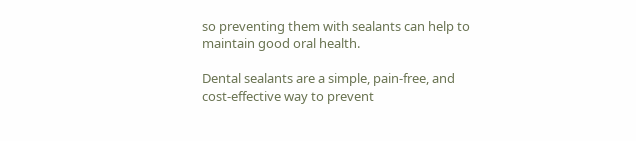so preventing them with sealants can help to maintain good oral health.

Dental sealants are a simple, pain-free, and cost-effective way to prevent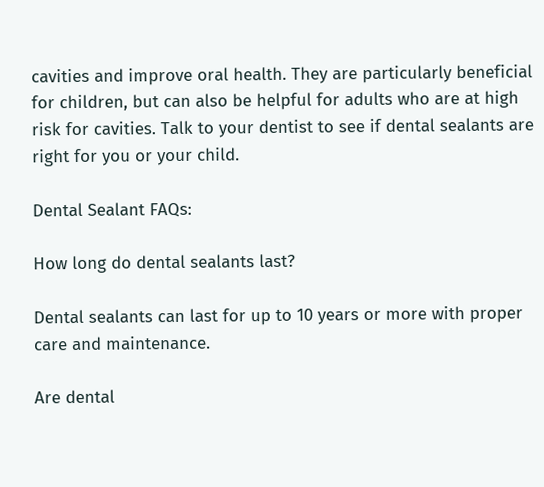cavities and improve oral health. They are particularly beneficial for children, but can also be helpful for adults who are at high risk for cavities. Talk to your dentist to see if dental sealants are right for you or your child.

Dental Sealant FAQs:

How long do dental sealants last?

Dental sealants can last for up to 10 years or more with proper care and maintenance.

Are dental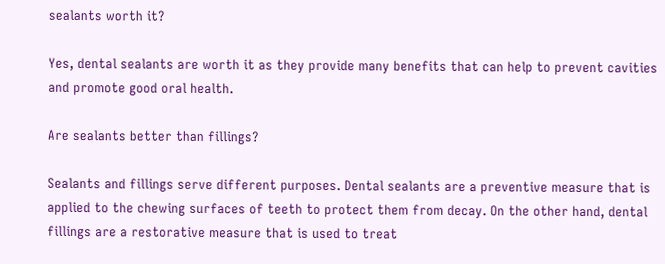sealants worth it?

Yes, dental sealants are worth it as they provide many benefits that can help to prevent cavities and promote good oral health.

Are sealants better than fillings?

Sealants and fillings serve different purposes. Dental sealants are a preventive measure that is applied to the chewing surfaces of teeth to protect them from decay. On the other hand, dental fillings are a restorative measure that is used to treat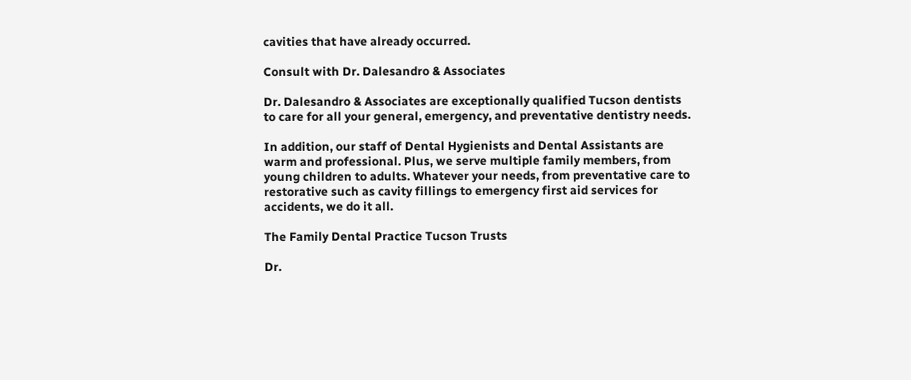cavities that have already occurred.

Consult with Dr. Dalesandro & Associates

Dr. Dalesandro & Associates are exceptionally qualified Tucson dentists to care for all your general, emergency, and preventative dentistry needs.

In addition, our staff of Dental Hygienists and Dental Assistants are warm and professional. Plus, we serve multiple family members, from young children to adults. Whatever your needs, from preventative care to restorative such as cavity fillings to emergency first aid services for accidents, we do it all.

The Family Dental Practice Tucson Trusts

Dr.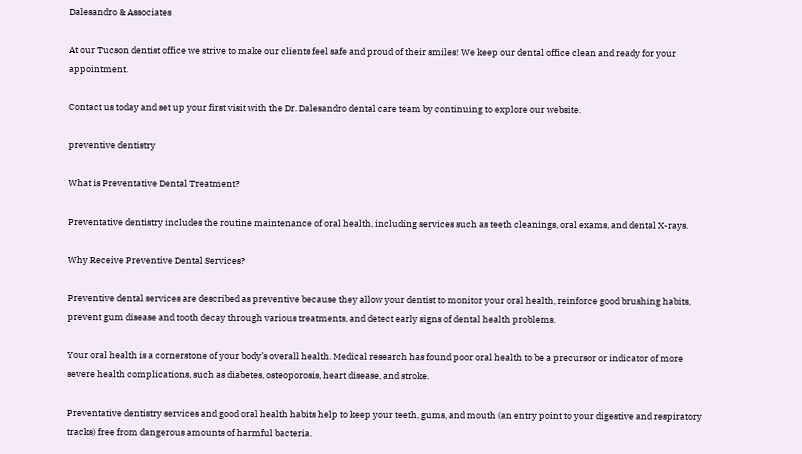Dalesandro & Associates

At our Tucson dentist office we strive to make our clients feel safe and proud of their smiles! We keep our dental office clean and ready for your appointment.

Contact us today and set up your first visit with the Dr. Dalesandro dental care team by continuing to explore our website.

preventive dentistry

What is Preventative Dental Treatment?

Preventative dentistry includes the routine maintenance of oral health, including services such as teeth cleanings, oral exams, and dental X-rays.

Why Receive Preventive Dental Services?

Preventive dental services are described as preventive because they allow your dentist to monitor your oral health, reinforce good brushing habits, prevent gum disease and tooth decay through various treatments, and detect early signs of dental health problems.

Your oral health is a cornerstone of your body’s overall health. Medical research has found poor oral health to be a precursor or indicator of more severe health complications, such as diabetes, osteoporosis, heart disease, and stroke.

Preventative dentistry services and good oral health habits help to keep your teeth, gums, and mouth (an entry point to your digestive and respiratory tracks) free from dangerous amounts of harmful bacteria.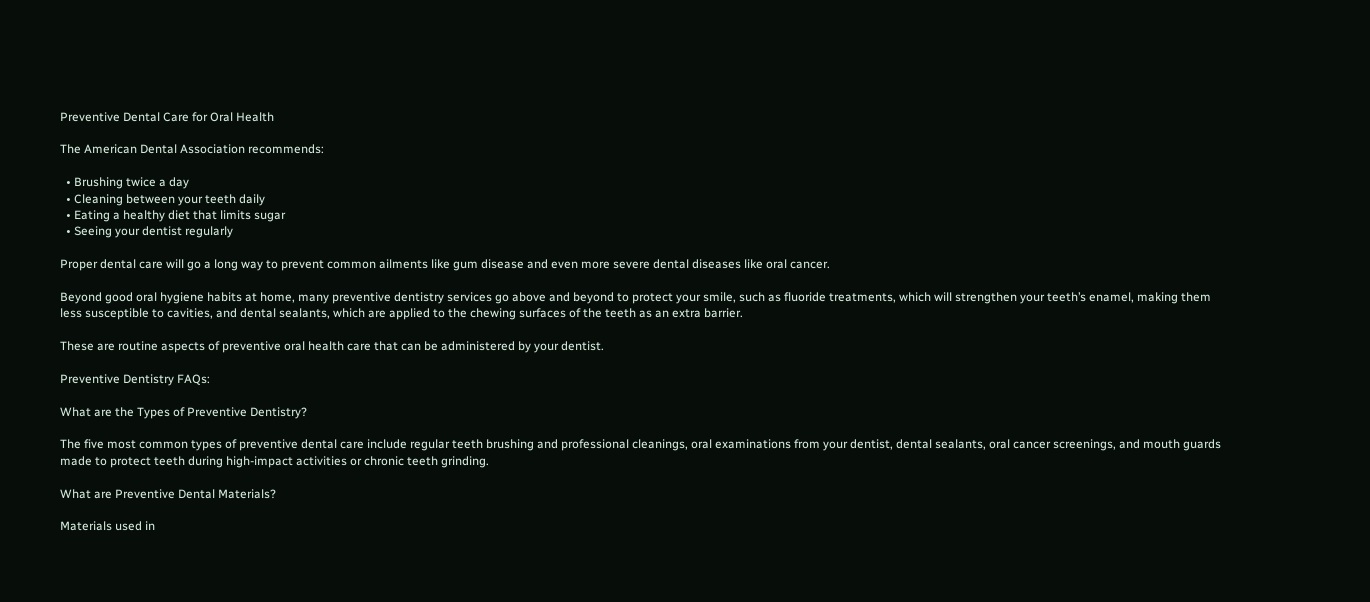Preventive Dental Care for Oral Health

The American Dental Association recommends:

  • Brushing twice a day
  • Cleaning between your teeth daily
  • Eating a healthy diet that limits sugar
  • Seeing your dentist regularly

Proper dental care will go a long way to prevent common ailments like gum disease and even more severe dental diseases like oral cancer.

Beyond good oral hygiene habits at home, many preventive dentistry services go above and beyond to protect your smile, such as fluoride treatments, which will strengthen your teeth’s enamel, making them less susceptible to cavities, and dental sealants, which are applied to the chewing surfaces of the teeth as an extra barrier.

These are routine aspects of preventive oral health care that can be administered by your dentist.

Preventive Dentistry FAQs:

What are the Types of Preventive Dentistry?

The five most common types of preventive dental care include regular teeth brushing and professional cleanings, oral examinations from your dentist, dental sealants, oral cancer screenings, and mouth guards made to protect teeth during high-impact activities or chronic teeth grinding.

What are Preventive Dental Materials?

Materials used in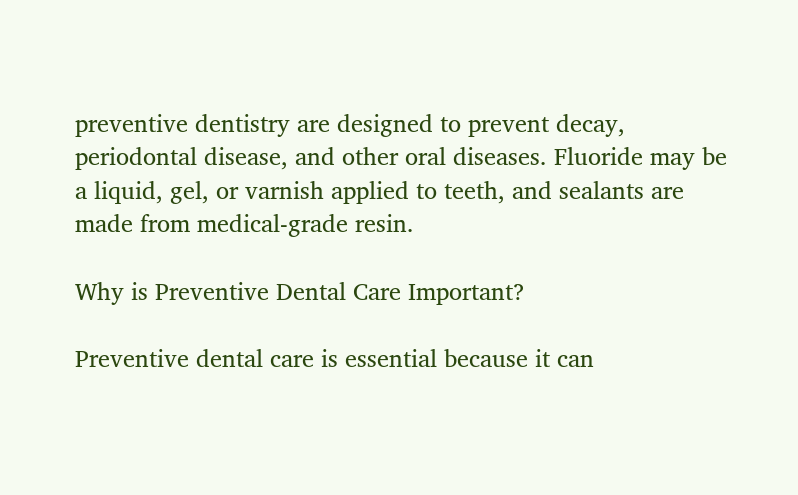preventive dentistry are designed to prevent decay, periodontal disease, and other oral diseases. Fluoride may be a liquid, gel, or varnish applied to teeth, and sealants are made from medical-grade resin.

Why is Preventive Dental Care Important?

Preventive dental care is essential because it can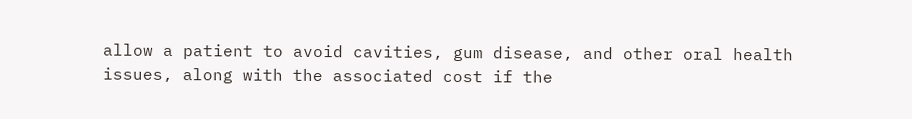allow a patient to avoid cavities, gum disease, and other oral health issues, along with the associated cost if the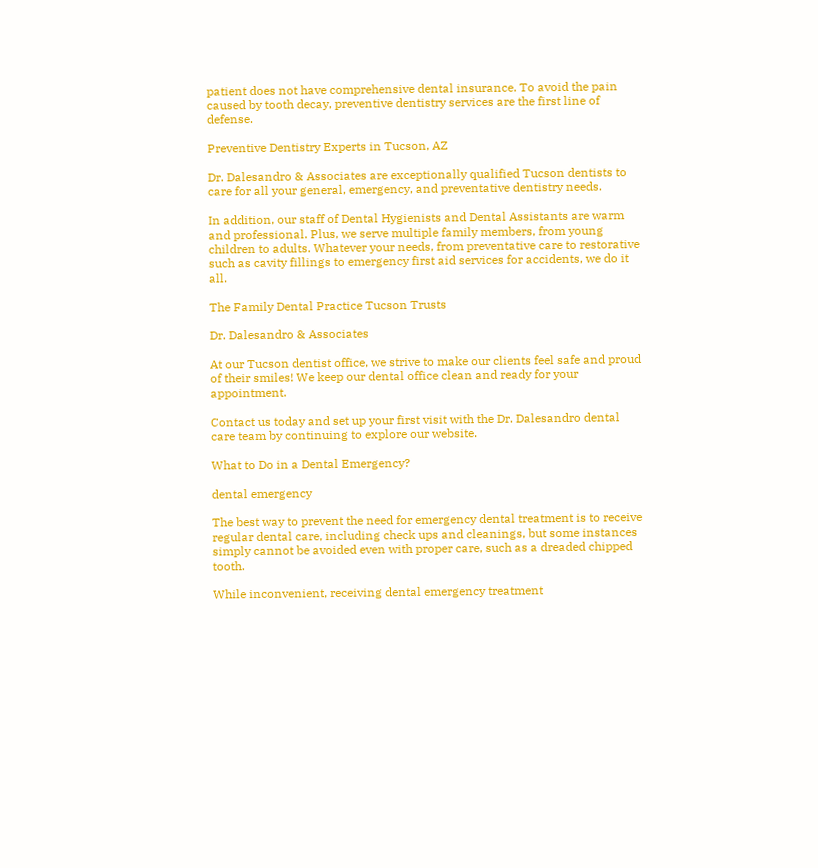patient does not have comprehensive dental insurance. To avoid the pain caused by tooth decay, preventive dentistry services are the first line of defense.

Preventive Dentistry Experts in Tucson, AZ

Dr. Dalesandro & Associates are exceptionally qualified Tucson dentists to care for all your general, emergency, and preventative dentistry needs.

In addition, our staff of Dental Hygienists and Dental Assistants are warm and professional. Plus, we serve multiple family members, from young children to adults. Whatever your needs, from preventative care to restorative such as cavity fillings to emergency first aid services for accidents, we do it all.

The Family Dental Practice Tucson Trusts

Dr. Dalesandro & Associates

At our Tucson dentist office, we strive to make our clients feel safe and proud of their smiles! We keep our dental office clean and ready for your appointment.

Contact us today and set up your first visit with the Dr. Dalesandro dental care team by continuing to explore our website.

What to Do in a Dental Emergency?

dental emergency

The best way to prevent the need for emergency dental treatment is to receive regular dental care, including check ups and cleanings, but some instances simply cannot be avoided even with proper care, such as a dreaded chipped tooth.

While inconvenient, receiving dental emergency treatment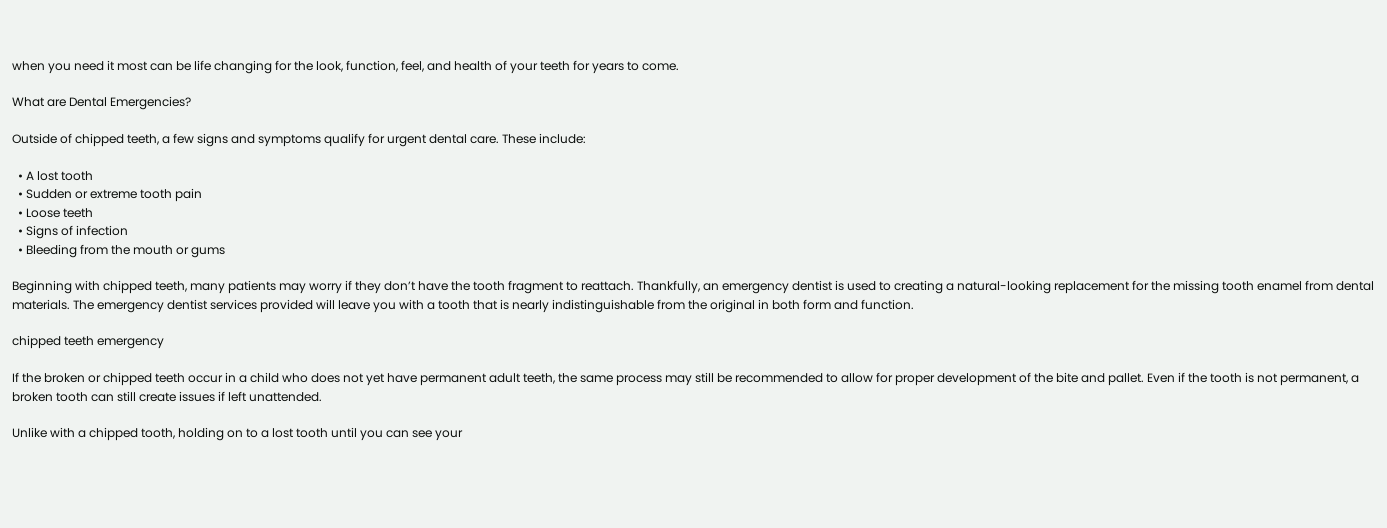when you need it most can be life changing for the look, function, feel, and health of your teeth for years to come.

What are Dental Emergencies?

Outside of chipped teeth, a few signs and symptoms qualify for urgent dental care. These include:

  • A lost tooth
  • Sudden or extreme tooth pain
  • Loose teeth
  • Signs of infection
  • Bleeding from the mouth or gums

Beginning with chipped teeth, many patients may worry if they don’t have the tooth fragment to reattach. Thankfully, an emergency dentist is used to creating a natural-looking replacement for the missing tooth enamel from dental materials. The emergency dentist services provided will leave you with a tooth that is nearly indistinguishable from the original in both form and function.

chipped teeth emergency

If the broken or chipped teeth occur in a child who does not yet have permanent adult teeth, the same process may still be recommended to allow for proper development of the bite and pallet. Even if the tooth is not permanent, a broken tooth can still create issues if left unattended.

Unlike with a chipped tooth, holding on to a lost tooth until you can see your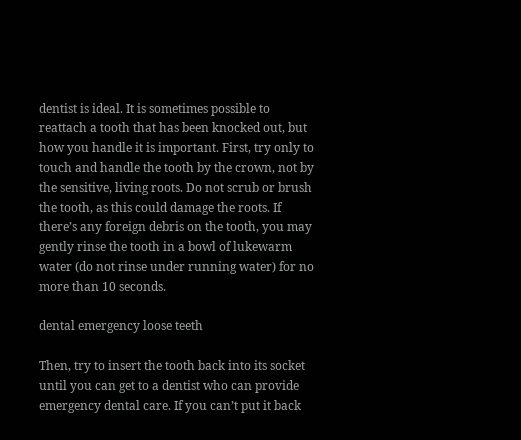dentist is ideal. It is sometimes possible to reattach a tooth that has been knocked out, but how you handle it is important. First, try only to touch and handle the tooth by the crown, not by the sensitive, living roots. Do not scrub or brush the tooth, as this could damage the roots. If there’s any foreign debris on the tooth, you may gently rinse the tooth in a bowl of lukewarm water (do not rinse under running water) for no more than 10 seconds.

dental emergency loose teeth

Then, try to insert the tooth back into its socket until you can get to a dentist who can provide emergency dental care. If you can’t put it back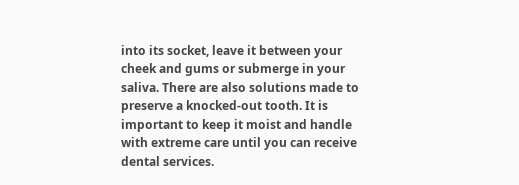into its socket, leave it between your cheek and gums or submerge in your saliva. There are also solutions made to preserve a knocked-out tooth. It is important to keep it moist and handle with extreme care until you can receive dental services.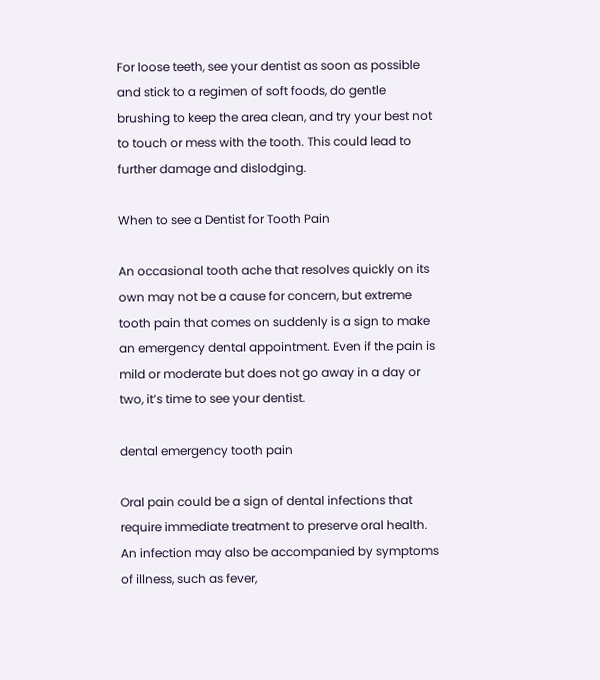For loose teeth, see your dentist as soon as possible and stick to a regimen of soft foods, do gentle brushing to keep the area clean, and try your best not to touch or mess with the tooth. This could lead to further damage and dislodging.

When to see a Dentist for Tooth Pain

An occasional tooth ache that resolves quickly on its own may not be a cause for concern, but extreme tooth pain that comes on suddenly is a sign to make an emergency dental appointment. Even if the pain is mild or moderate but does not go away in a day or two, it’s time to see your dentist.

dental emergency tooth pain

Oral pain could be a sign of dental infections that require immediate treatment to preserve oral health. An infection may also be accompanied by symptoms of illness, such as fever,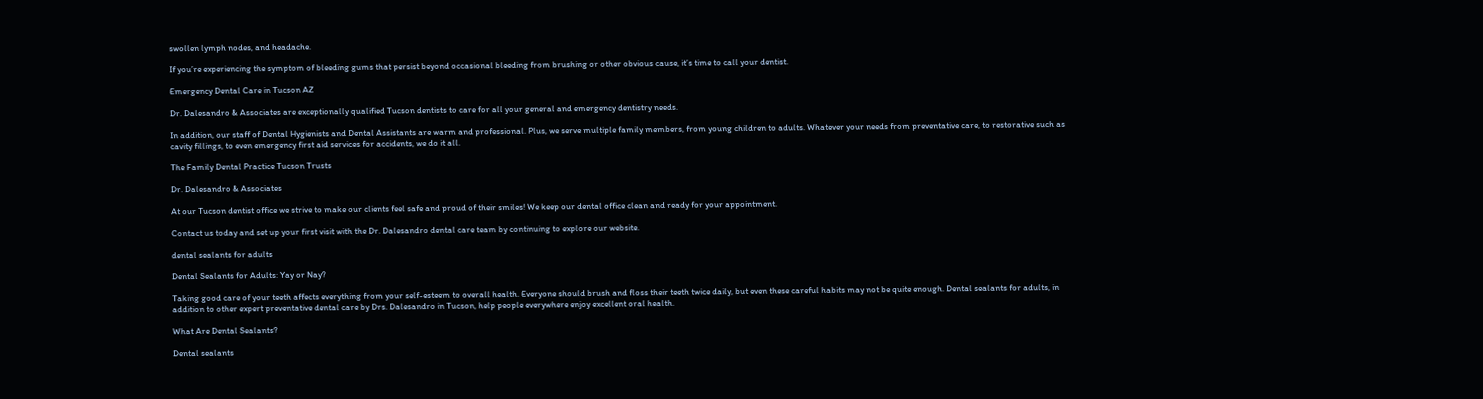swollen lymph nodes, and headache.

If you’re experiencing the symptom of bleeding gums that persist beyond occasional bleeding from brushing or other obvious cause, it’s time to call your dentist.

Emergency Dental Care in Tucson AZ

Dr. Dalesandro & Associates are exceptionally qualified Tucson dentists to care for all your general and emergency dentistry needs.

In addition, our staff of Dental Hygienists and Dental Assistants are warm and professional. Plus, we serve multiple family members, from young children to adults. Whatever your needs from preventative care, to restorative such as cavity fillings, to even emergency first aid services for accidents, we do it all.

The Family Dental Practice Tucson Trusts

Dr. Dalesandro & Associates

At our Tucson dentist office we strive to make our clients feel safe and proud of their smiles! We keep our dental office clean and ready for your appointment.

Contact us today and set up your first visit with the Dr. Dalesandro dental care team by continuing to explore our website.

dental sealants for adults

Dental Sealants for Adults: Yay or Nay?

Taking good care of your teeth affects everything from your self-esteem to overall health. Everyone should brush and floss their teeth twice daily, but even these careful habits may not be quite enough. Dental sealants for adults, in addition to other expert preventative dental care by Drs. Dalesandro in Tucson, help people everywhere enjoy excellent oral health.

What Are Dental Sealants?

Dental sealants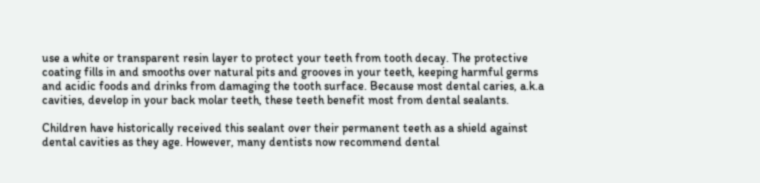use a white or transparent resin layer to protect your teeth from tooth decay. The protective coating fills in and smooths over natural pits and grooves in your teeth, keeping harmful germs and acidic foods and drinks from damaging the tooth surface. Because most dental caries, a.k.a cavities, develop in your back molar teeth, these teeth benefit most from dental sealants.

Children have historically received this sealant over their permanent teeth as a shield against dental cavities as they age. However, many dentists now recommend dental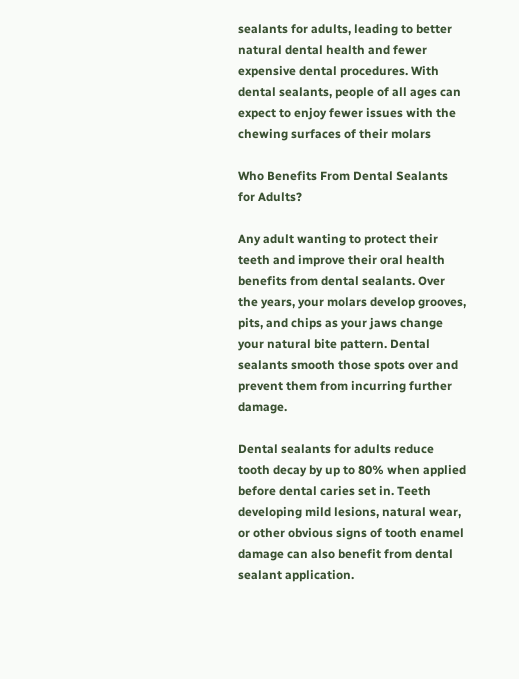sealants for adults, leading to better natural dental health and fewer expensive dental procedures. With dental sealants, people of all ages can expect to enjoy fewer issues with the chewing surfaces of their molars

Who Benefits From Dental Sealants for Adults?

Any adult wanting to protect their teeth and improve their oral health benefits from dental sealants. Over the years, your molars develop grooves, pits, and chips as your jaws change your natural bite pattern. Dental sealants smooth those spots over and prevent them from incurring further damage.

Dental sealants for adults reduce tooth decay by up to 80% when applied before dental caries set in. Teeth developing mild lesions, natural wear, or other obvious signs of tooth enamel damage can also benefit from dental sealant application.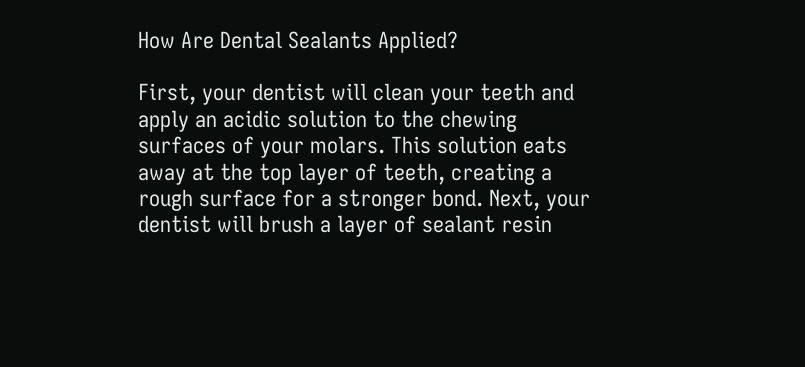How Are Dental Sealants Applied?

First, your dentist will clean your teeth and apply an acidic solution to the chewing surfaces of your molars. This solution eats away at the top layer of teeth, creating a rough surface for a stronger bond. Next, your dentist will brush a layer of sealant resin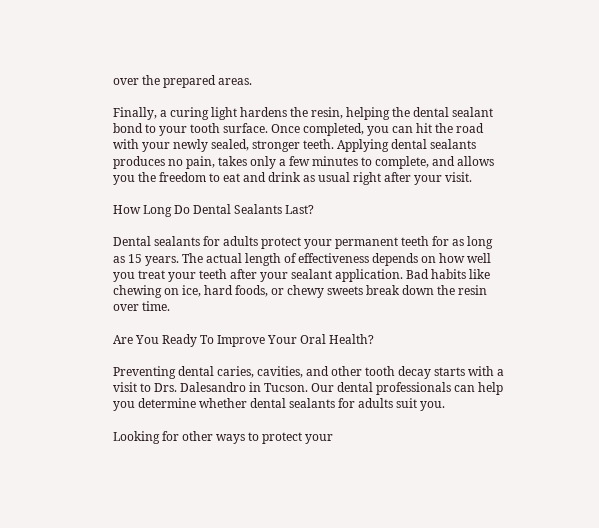over the prepared areas.

Finally, a curing light hardens the resin, helping the dental sealant bond to your tooth surface. Once completed, you can hit the road with your newly sealed, stronger teeth. Applying dental sealants produces no pain, takes only a few minutes to complete, and allows you the freedom to eat and drink as usual right after your visit.

How Long Do Dental Sealants Last?

Dental sealants for adults protect your permanent teeth for as long as 15 years. The actual length of effectiveness depends on how well you treat your teeth after your sealant application. Bad habits like chewing on ice, hard foods, or chewy sweets break down the resin over time.

Are You Ready To Improve Your Oral Health?

Preventing dental caries, cavities, and other tooth decay starts with a visit to Drs. Dalesandro in Tucson. Our dental professionals can help you determine whether dental sealants for adults suit you.

Looking for other ways to protect your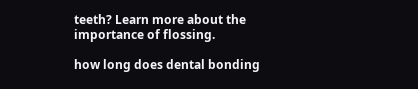teeth? Learn more about the importance of flossing.

how long does dental bonding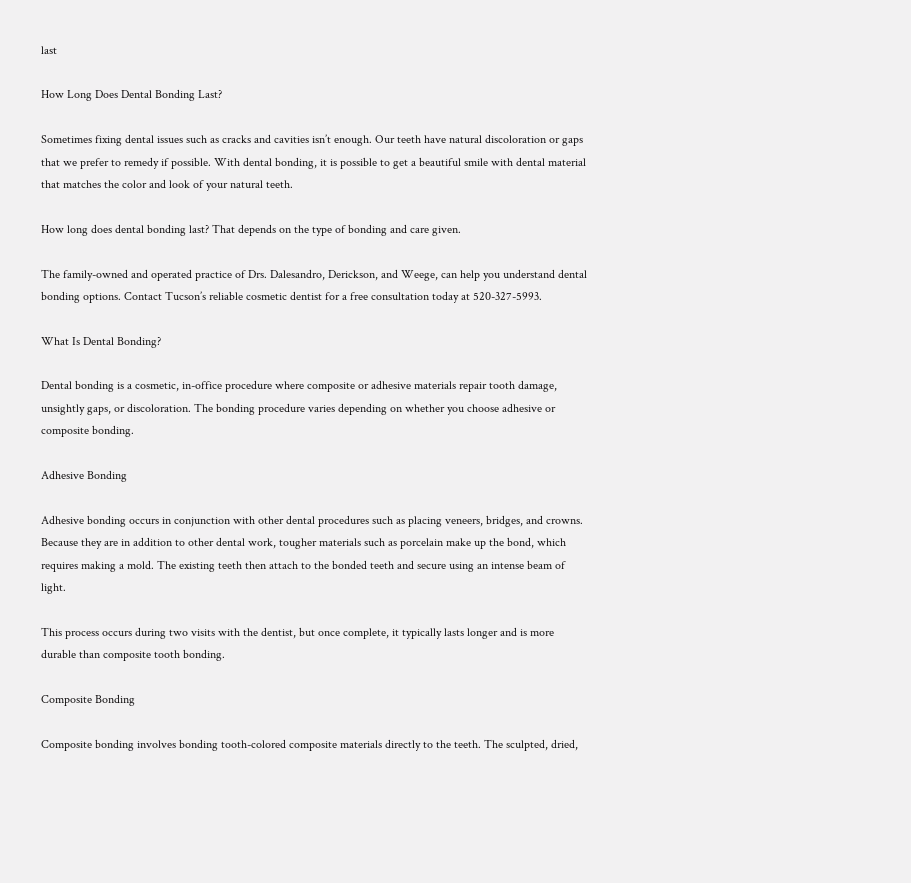last

How Long Does Dental Bonding Last?

Sometimes fixing dental issues such as cracks and cavities isn’t enough. Our teeth have natural discoloration or gaps that we prefer to remedy if possible. With dental bonding, it is possible to get a beautiful smile with dental material that matches the color and look of your natural teeth.

How long does dental bonding last? That depends on the type of bonding and care given.

The family-owned and operated practice of Drs. Dalesandro, Derickson, and Weege, can help you understand dental bonding options. Contact Tucson’s reliable cosmetic dentist for a free consultation today at 520-327-5993.

What Is Dental Bonding?

Dental bonding is a cosmetic, in-office procedure where composite or adhesive materials repair tooth damage, unsightly gaps, or discoloration. The bonding procedure varies depending on whether you choose adhesive or composite bonding.

Adhesive Bonding

Adhesive bonding occurs in conjunction with other dental procedures such as placing veneers, bridges, and crowns. Because they are in addition to other dental work, tougher materials such as porcelain make up the bond, which requires making a mold. The existing teeth then attach to the bonded teeth and secure using an intense beam of light.

This process occurs during two visits with the dentist, but once complete, it typically lasts longer and is more durable than composite tooth bonding.

Composite Bonding

Composite bonding involves bonding tooth-colored composite materials directly to the teeth. The sculpted, dried,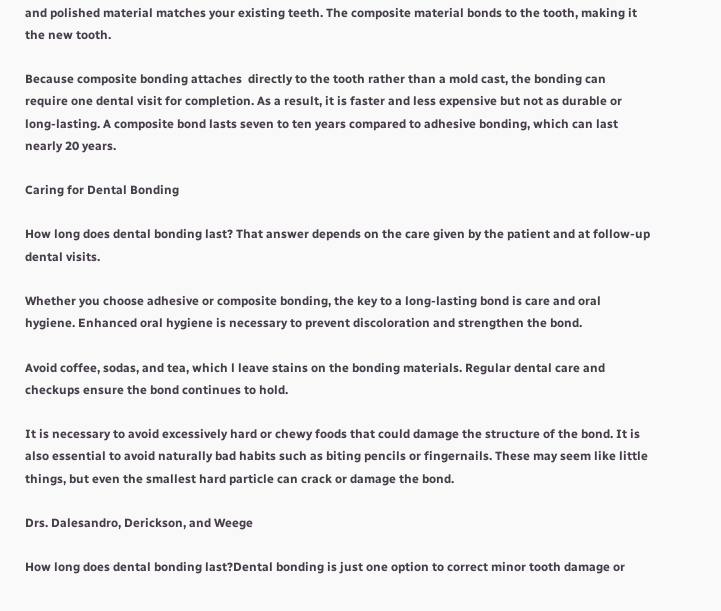and polished material matches your existing teeth. The composite material bonds to the tooth, making it the new tooth.

Because composite bonding attaches  directly to the tooth rather than a mold cast, the bonding can require one dental visit for completion. As a result, it is faster and less expensive but not as durable or long-lasting. A composite bond lasts seven to ten years compared to adhesive bonding, which can last nearly 20 years.

Caring for Dental Bonding

How long does dental bonding last? That answer depends on the care given by the patient and at follow-up dental visits.

Whether you choose adhesive or composite bonding, the key to a long-lasting bond is care and oral hygiene. Enhanced oral hygiene is necessary to prevent discoloration and strengthen the bond.

Avoid coffee, sodas, and tea, which l leave stains on the bonding materials. Regular dental care and checkups ensure the bond continues to hold.

It is necessary to avoid excessively hard or chewy foods that could damage the structure of the bond. It is also essential to avoid naturally bad habits such as biting pencils or fingernails. These may seem like little things, but even the smallest hard particle can crack or damage the bond.

Drs. Dalesandro, Derickson, and Weege

How long does dental bonding last?Dental bonding is just one option to correct minor tooth damage or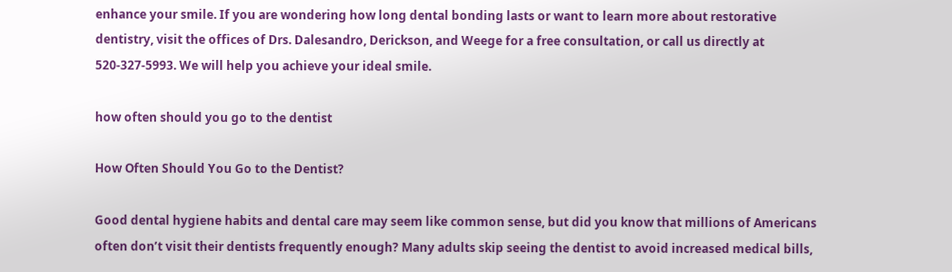enhance your smile. If you are wondering how long dental bonding lasts or want to learn more about restorative dentistry, visit the offices of Drs. Dalesandro, Derickson, and Weege for a free consultation, or call us directly at 520-327-5993. We will help you achieve your ideal smile.

how often should you go to the dentist

How Often Should You Go to the Dentist?

Good dental hygiene habits and dental care may seem like common sense, but did you know that millions of Americans often don’t visit their dentists frequently enough? Many adults skip seeing the dentist to avoid increased medical bills,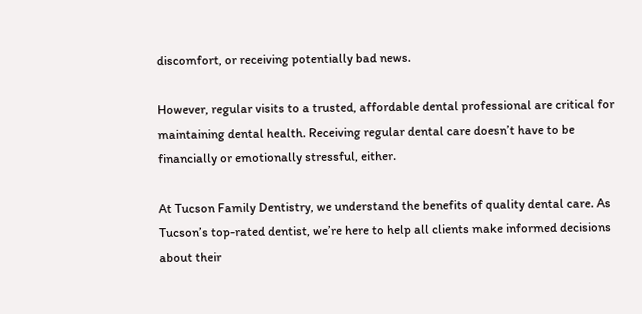discomfort, or receiving potentially bad news.

However, regular visits to a trusted, affordable dental professional are critical for maintaining dental health. Receiving regular dental care doesn’t have to be financially or emotionally stressful, either.

At Tucson Family Dentistry, we understand the benefits of quality dental care. As Tucson’s top-rated dentist, we’re here to help all clients make informed decisions about their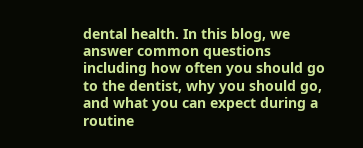dental health. In this blog, we answer common questions including how often you should go to the dentist, why you should go, and what you can expect during a routine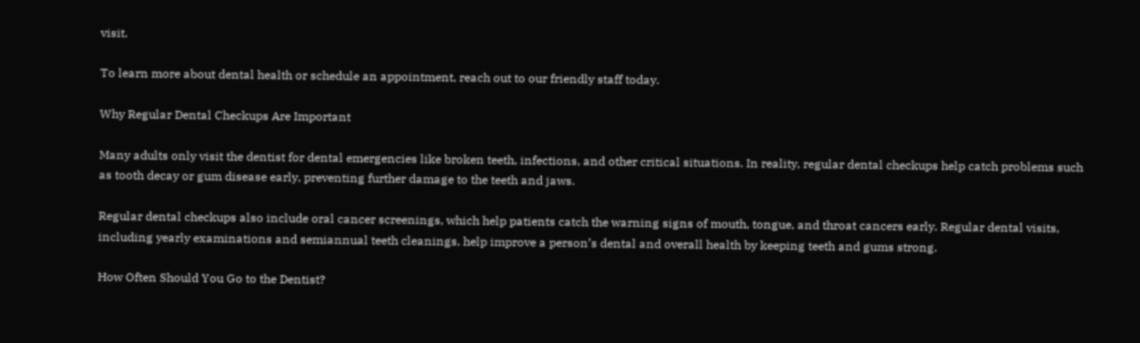visit.

To learn more about dental health or schedule an appointment, reach out to our friendly staff today.

Why Regular Dental Checkups Are Important

Many adults only visit the dentist for dental emergencies like broken teeth, infections, and other critical situations. In reality, regular dental checkups help catch problems such as tooth decay or gum disease early, preventing further damage to the teeth and jaws.

Regular dental checkups also include oral cancer screenings, which help patients catch the warning signs of mouth, tongue, and throat cancers early. Regular dental visits, including yearly examinations and semiannual teeth cleanings, help improve a person’s dental and overall health by keeping teeth and gums strong.

How Often Should You Go to the Dentist?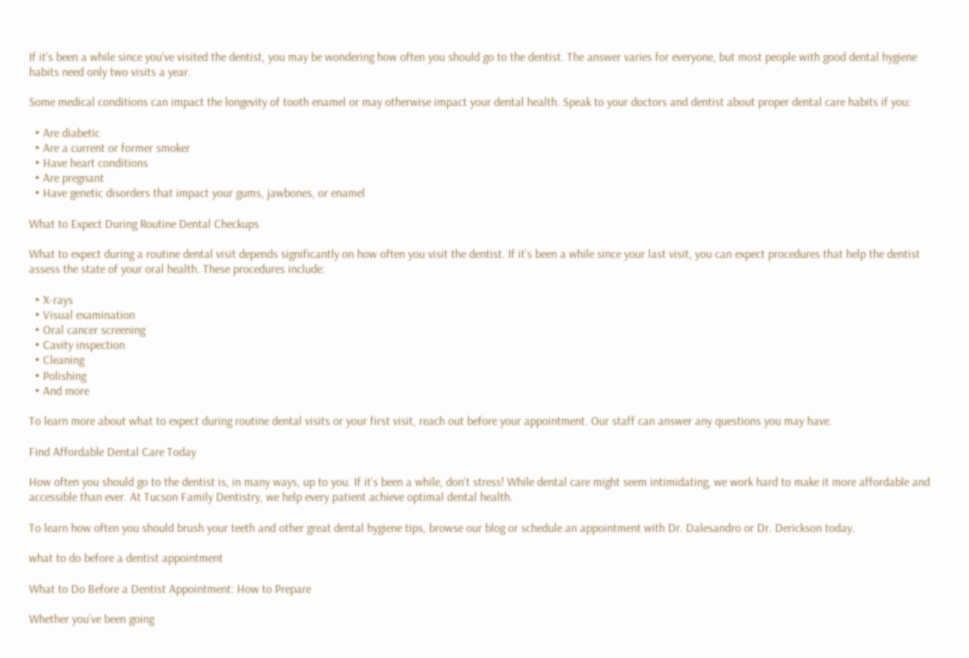If it’s been a while since you’ve visited the dentist, you may be wondering how often you should go to the dentist. The answer varies for everyone, but most people with good dental hygiene habits need only two visits a year.

Some medical conditions can impact the longevity of tooth enamel or may otherwise impact your dental health. Speak to your doctors and dentist about proper dental care habits if you:

  • Are diabetic
  • Are a current or former smoker
  • Have heart conditions
  • Are pregnant
  • Have genetic disorders that impact your gums, jawbones, or enamel

What to Expect During Routine Dental Checkups

What to expect during a routine dental visit depends significantly on how often you visit the dentist. If it’s been a while since your last visit, you can expect procedures that help the dentist assess the state of your oral health. These procedures include:

  • X-rays
  • Visual examination
  • Oral cancer screening
  • Cavity inspection
  • Cleaning
  • Polishing
  • And more

To learn more about what to expect during routine dental visits or your first visit, reach out before your appointment. Our staff can answer any questions you may have.

Find Affordable Dental Care Today

How often you should go to the dentist is, in many ways, up to you. If it’s been a while, don’t stress! While dental care might seem intimidating, we work hard to make it more affordable and accessible than ever. At Tucson Family Dentistry, we help every patient achieve optimal dental health.

To learn how often you should brush your teeth and other great dental hygiene tips, browse our blog or schedule an appointment with Dr. Dalesandro or Dr. Derickson today.

what to do before a dentist appointment

What to Do Before a Dentist Appointment: How to Prepare

Whether you’ve been going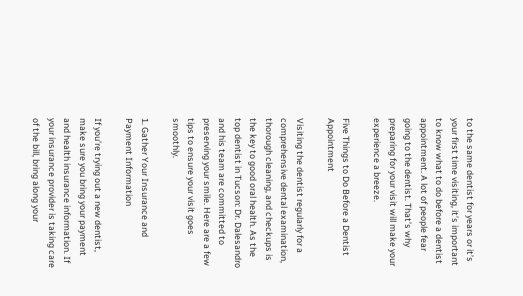to the same dentist for years or it’s your first time visiting, it’s important to know what to do before a dentist appointment. A lot of people fear going to the dentist. That’s why preparing for your visit will make your experience a breeze.

Five Things to Do Before a Dentist Appointment

Visiting the dentist regularly for a comprehensive dental examination, thorough cleaning, and checkups is the key to good oral health. As the top dentist in Tucson: Dr. Dalesandro and his team are committed to preserving your smile. Here are a few tips to ensure your visit goes smoothly.

1. Gather Your Insurance and Payment Information

If you’re trying out a new dentist, make sure you bring your payment and health insurance information. If your insurance provider is taking care of the bill, bring along your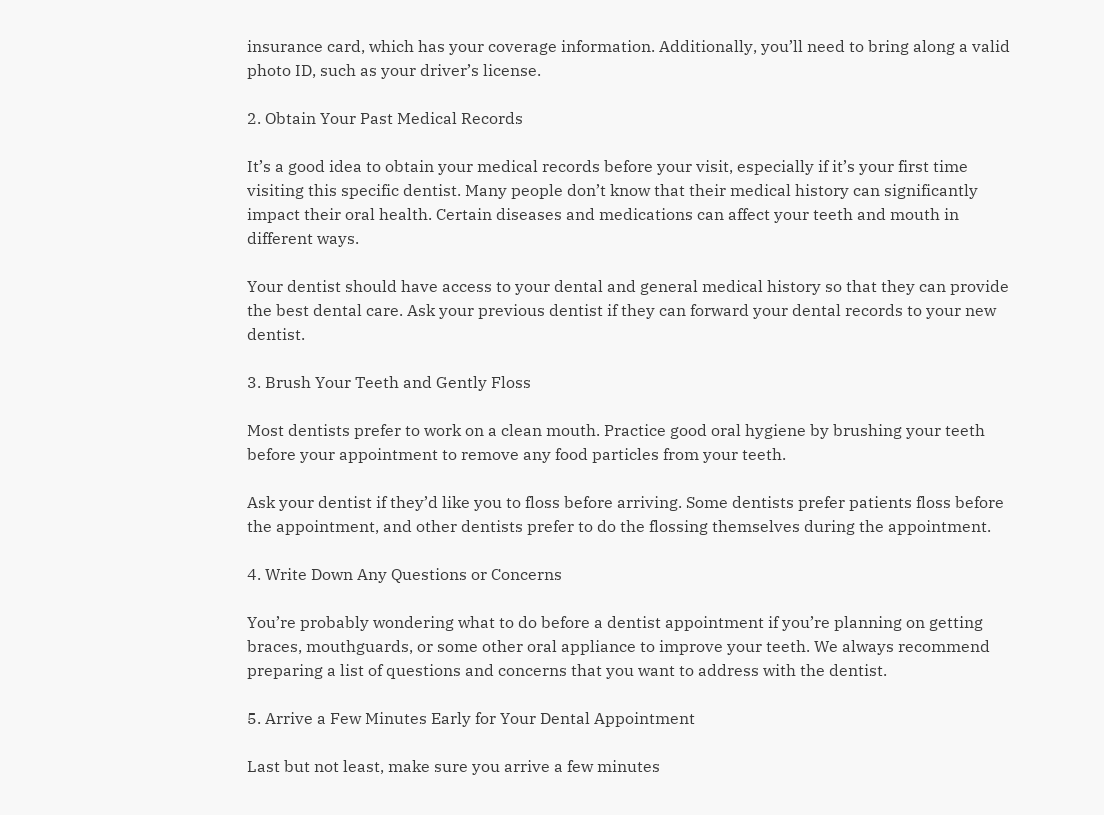insurance card, which has your coverage information. Additionally, you’ll need to bring along a valid photo ID, such as your driver’s license.

2. Obtain Your Past Medical Records

It’s a good idea to obtain your medical records before your visit, especially if it’s your first time visiting this specific dentist. Many people don’t know that their medical history can significantly impact their oral health. Certain diseases and medications can affect your teeth and mouth in different ways.

Your dentist should have access to your dental and general medical history so that they can provide the best dental care. Ask your previous dentist if they can forward your dental records to your new dentist.

3. Brush Your Teeth and Gently Floss

Most dentists prefer to work on a clean mouth. Practice good oral hygiene by brushing your teeth before your appointment to remove any food particles from your teeth.

Ask your dentist if they’d like you to floss before arriving. Some dentists prefer patients floss before the appointment, and other dentists prefer to do the flossing themselves during the appointment.

4. Write Down Any Questions or Concerns

You’re probably wondering what to do before a dentist appointment if you’re planning on getting braces, mouthguards, or some other oral appliance to improve your teeth. We always recommend preparing a list of questions and concerns that you want to address with the dentist.

5. Arrive a Few Minutes Early for Your Dental Appointment

Last but not least, make sure you arrive a few minutes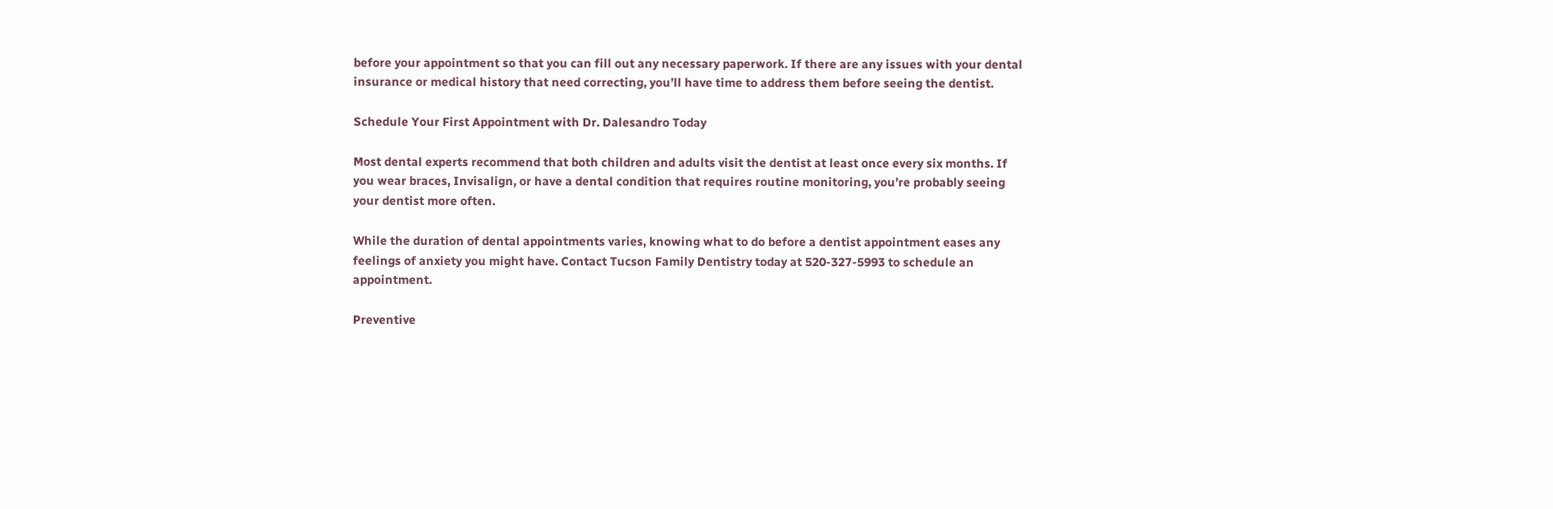before your appointment so that you can fill out any necessary paperwork. If there are any issues with your dental insurance or medical history that need correcting, you’ll have time to address them before seeing the dentist.

Schedule Your First Appointment with Dr. Dalesandro Today

Most dental experts recommend that both children and adults visit the dentist at least once every six months. If you wear braces, Invisalign, or have a dental condition that requires routine monitoring, you’re probably seeing your dentist more often.

While the duration of dental appointments varies, knowing what to do before a dentist appointment eases any feelings of anxiety you might have. Contact Tucson Family Dentistry today at 520-327-5993 to schedule an appointment.

Preventive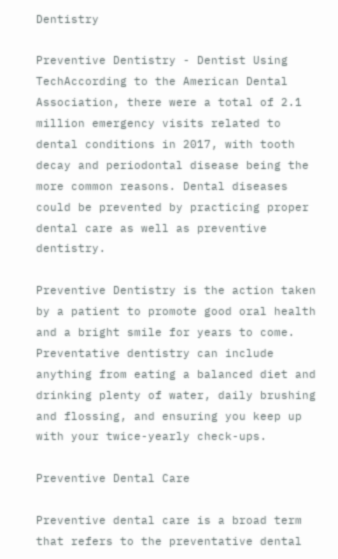Dentistry

Preventive Dentistry - Dentist Using TechAccording to the American Dental Association, there were a total of 2.1 million emergency visits related to dental conditions in 2017, with tooth decay and periodontal disease being the more common reasons. Dental diseases could be prevented by practicing proper dental care as well as preventive dentistry.

Preventive Dentistry is the action taken by a patient to promote good oral health and a bright smile for years to come. Preventative dentistry can include anything from eating a balanced diet and drinking plenty of water, daily brushing and flossing, and ensuring you keep up with your twice-yearly check-ups.

Preventive Dental Care

Preventive dental care is a broad term that refers to the preventative dental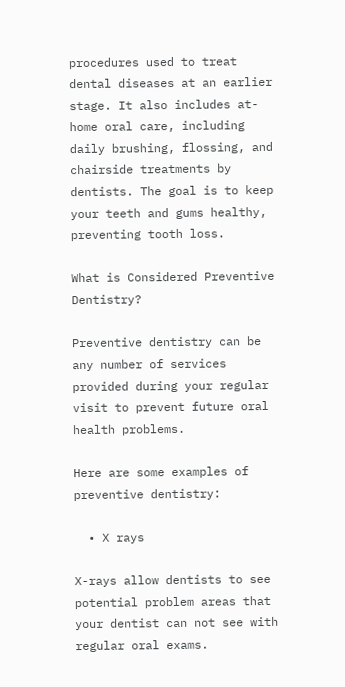procedures used to treat dental diseases at an earlier stage. It also includes at-home oral care, including daily brushing, flossing, and chairside treatments by dentists. The goal is to keep your teeth and gums healthy, preventing tooth loss.

What is Considered Preventive Dentistry?

Preventive dentistry can be any number of services provided during your regular visit to prevent future oral health problems.

Here are some examples of preventive dentistry:

  • X rays

X-rays allow dentists to see potential problem areas that your dentist can not see with regular oral exams.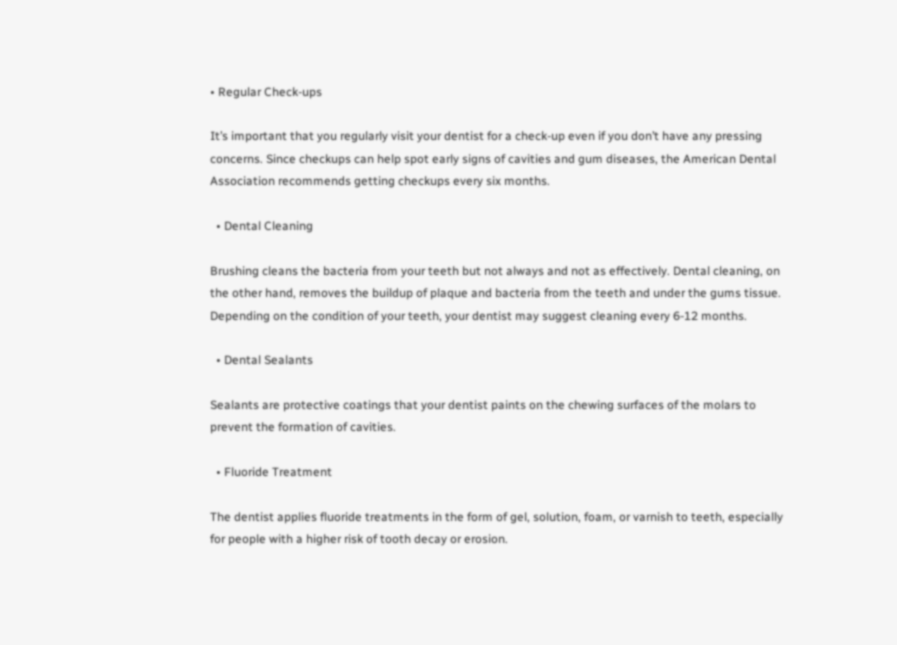• Regular Check-ups

It’s important that you regularly visit your dentist for a check-up even if you don’t have any pressing concerns. Since checkups can help spot early signs of cavities and gum diseases, the American Dental Association recommends getting checkups every six months.

  • Dental Cleaning

Brushing cleans the bacteria from your teeth but not always and not as effectively. Dental cleaning, on the other hand, removes the buildup of plaque and bacteria from the teeth and under the gums tissue. Depending on the condition of your teeth, your dentist may suggest cleaning every 6-12 months.

  • Dental Sealants

Sealants are protective coatings that your dentist paints on the chewing surfaces of the molars to prevent the formation of cavities.

  • Fluoride Treatment

The dentist applies fluoride treatments in the form of gel, solution, foam, or varnish to teeth, especially for people with a higher risk of tooth decay or erosion.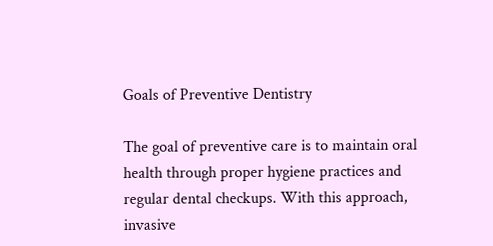Goals of Preventive Dentistry

The goal of preventive care is to maintain oral health through proper hygiene practices and regular dental checkups. With this approach, invasive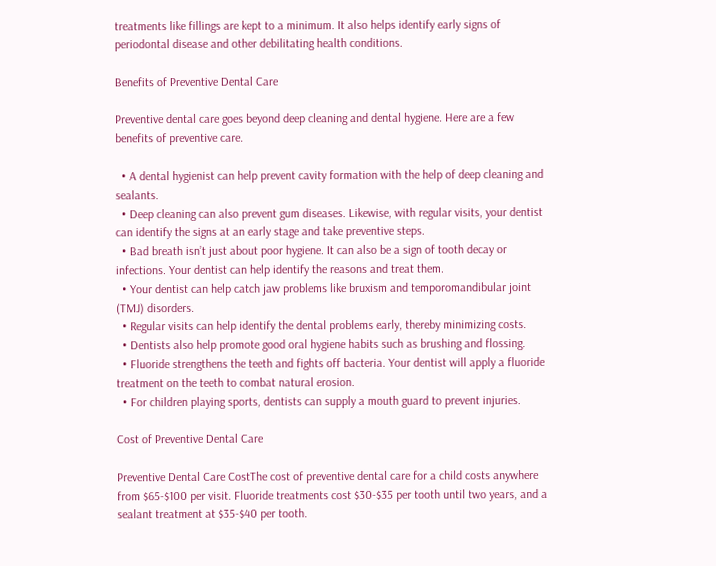treatments like fillings are kept to a minimum. It also helps identify early signs of periodontal disease and other debilitating health conditions.

Benefits of Preventive Dental Care

Preventive dental care goes beyond deep cleaning and dental hygiene. Here are a few benefits of preventive care.

  • A dental hygienist can help prevent cavity formation with the help of deep cleaning and sealants.
  • Deep cleaning can also prevent gum diseases. Likewise, with regular visits, your dentist can identify the signs at an early stage and take preventive steps.
  • Bad breath isn’t just about poor hygiene. It can also be a sign of tooth decay or infections. Your dentist can help identify the reasons and treat them.
  • Your dentist can help catch jaw problems like bruxism and temporomandibular joint (TMJ) disorders.
  • Regular visits can help identify the dental problems early, thereby minimizing costs.
  • Dentists also help promote good oral hygiene habits such as brushing and flossing.
  • Fluoride strengthens the teeth and fights off bacteria. Your dentist will apply a fluoride treatment on the teeth to combat natural erosion.
  • For children playing sports, dentists can supply a mouth guard to prevent injuries.

Cost of Preventive Dental Care

Preventive Dental Care CostThe cost of preventive dental care for a child costs anywhere from $65-$100 per visit. Fluoride treatments cost $30-$35 per tooth until two years, and a sealant treatment at $35-$40 per tooth.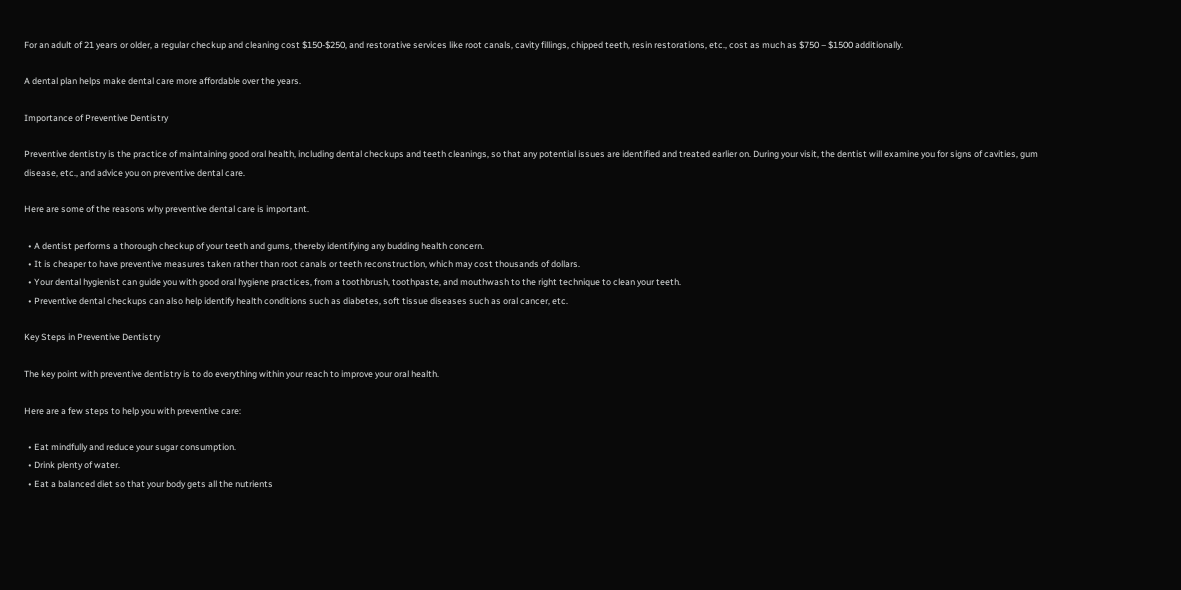For an adult of 21 years or older, a regular checkup and cleaning cost $150-$250, and restorative services like root canals, cavity fillings, chipped teeth, resin restorations, etc., cost as much as $750 – $1500 additionally.

A dental plan helps make dental care more affordable over the years.

Importance of Preventive Dentistry

Preventive dentistry is the practice of maintaining good oral health, including dental checkups and teeth cleanings, so that any potential issues are identified and treated earlier on. During your visit, the dentist will examine you for signs of cavities, gum disease, etc., and advice you on preventive dental care.

Here are some of the reasons why preventive dental care is important.

  • A dentist performs a thorough checkup of your teeth and gums, thereby identifying any budding health concern.
  • It is cheaper to have preventive measures taken rather than root canals or teeth reconstruction, which may cost thousands of dollars.
  • Your dental hygienist can guide you with good oral hygiene practices, from a toothbrush, toothpaste, and mouthwash to the right technique to clean your teeth.
  • Preventive dental checkups can also help identify health conditions such as diabetes, soft tissue diseases such as oral cancer, etc.

Key Steps in Preventive Dentistry

The key point with preventive dentistry is to do everything within your reach to improve your oral health.

Here are a few steps to help you with preventive care:

  • Eat mindfully and reduce your sugar consumption.
  • Drink plenty of water.
  • Eat a balanced diet so that your body gets all the nutrients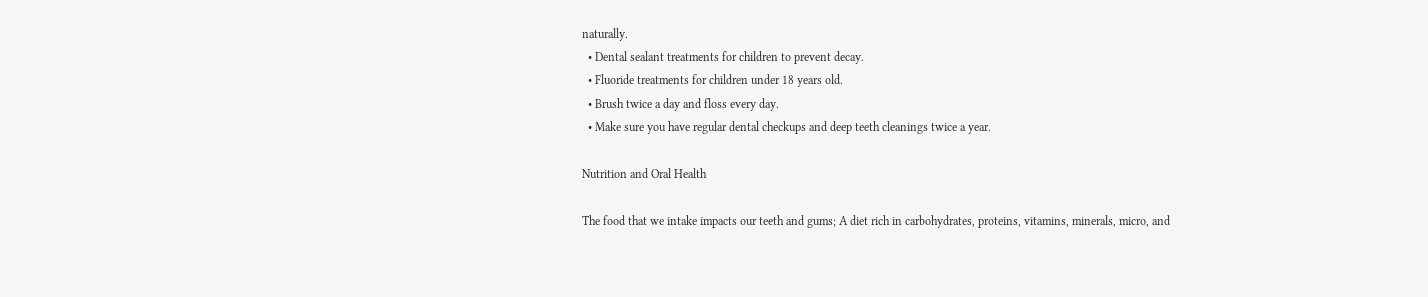naturally.
  • Dental sealant treatments for children to prevent decay.
  • Fluoride treatments for children under 18 years old.
  • Brush twice a day and floss every day.
  • Make sure you have regular dental checkups and deep teeth cleanings twice a year.

Nutrition and Oral Health

The food that we intake impacts our teeth and gums; A diet rich in carbohydrates, proteins, vitamins, minerals, micro, and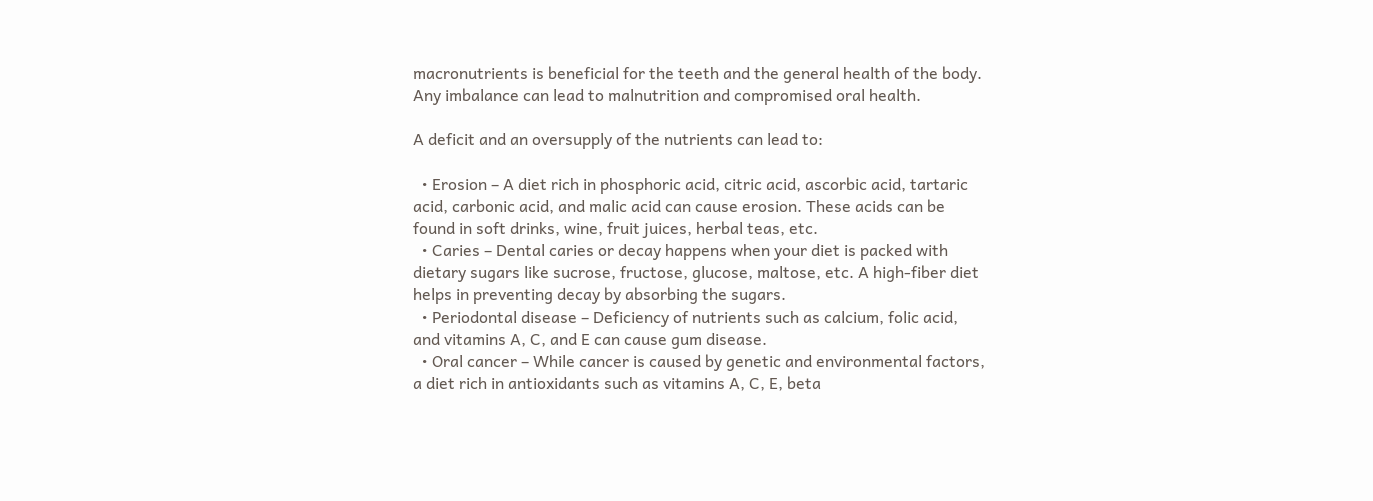macronutrients is beneficial for the teeth and the general health of the body. Any imbalance can lead to malnutrition and compromised oral health.

A deficit and an oversupply of the nutrients can lead to:

  • Erosion – A diet rich in phosphoric acid, citric acid, ascorbic acid, tartaric acid, carbonic acid, and malic acid can cause erosion. These acids can be found in soft drinks, wine, fruit juices, herbal teas, etc.
  • Caries – Dental caries or decay happens when your diet is packed with dietary sugars like sucrose, fructose, glucose, maltose, etc. A high-fiber diet helps in preventing decay by absorbing the sugars.
  • Periodontal disease – Deficiency of nutrients such as calcium, folic acid, and vitamins A, C, and E can cause gum disease.
  • Oral cancer – While cancer is caused by genetic and environmental factors, a diet rich in antioxidants such as vitamins A, C, E, beta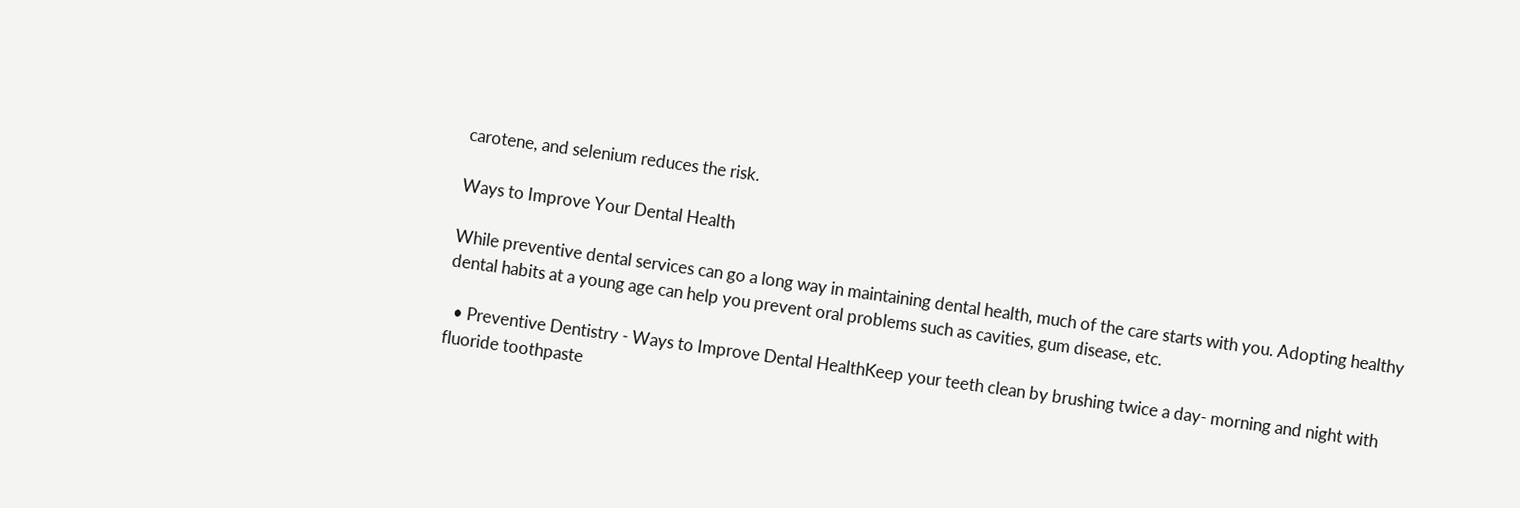carotene, and selenium reduces the risk.

Ways to Improve Your Dental Health

While preventive dental services can go a long way in maintaining dental health, much of the care starts with you. Adopting healthy dental habits at a young age can help you prevent oral problems such as cavities, gum disease, etc.

  • Preventive Dentistry - Ways to Improve Dental HealthKeep your teeth clean by brushing twice a day- morning and night with fluoride toothpaste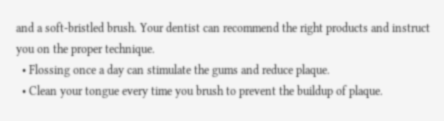and a soft-bristled brush. Your dentist can recommend the right products and instruct you on the proper technique.
  • Flossing once a day can stimulate the gums and reduce plaque.
  • Clean your tongue every time you brush to prevent the buildup of plaque.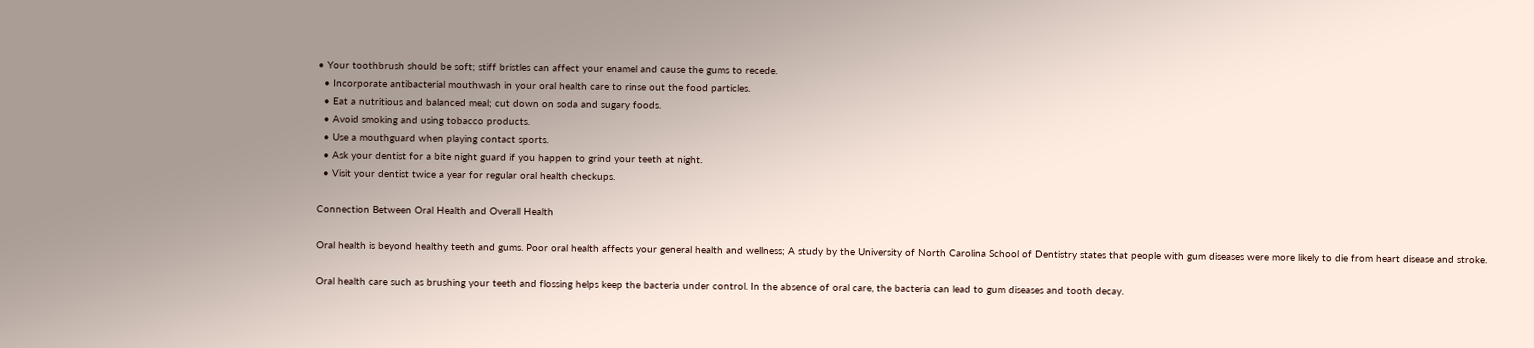• Your toothbrush should be soft; stiff bristles can affect your enamel and cause the gums to recede.
  • Incorporate antibacterial mouthwash in your oral health care to rinse out the food particles.
  • Eat a nutritious and balanced meal; cut down on soda and sugary foods.
  • Avoid smoking and using tobacco products.
  • Use a mouthguard when playing contact sports.
  • Ask your dentist for a bite night guard if you happen to grind your teeth at night.
  • Visit your dentist twice a year for regular oral health checkups.

Connection Between Oral Health and Overall Health

Oral health is beyond healthy teeth and gums. Poor oral health affects your general health and wellness; A study by the University of North Carolina School of Dentistry states that people with gum diseases were more likely to die from heart disease and stroke.

Oral health care such as brushing your teeth and flossing helps keep the bacteria under control. In the absence of oral care, the bacteria can lead to gum diseases and tooth decay.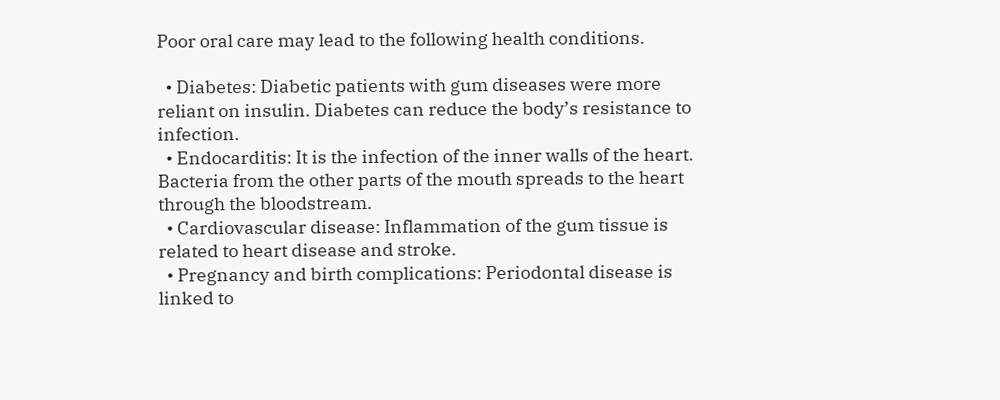Poor oral care may lead to the following health conditions.

  • Diabetes: Diabetic patients with gum diseases were more reliant on insulin. Diabetes can reduce the body’s resistance to infection.
  • Endocarditis: It is the infection of the inner walls of the heart. Bacteria from the other parts of the mouth spreads to the heart through the bloodstream.
  • Cardiovascular disease: Inflammation of the gum tissue is related to heart disease and stroke.
  • Pregnancy and birth complications: Periodontal disease is linked to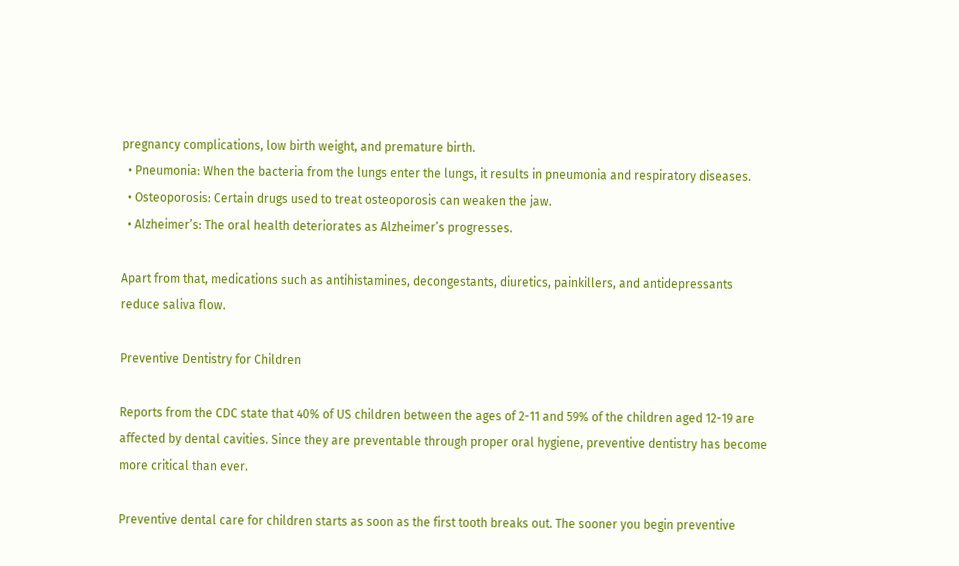pregnancy complications, low birth weight, and premature birth.
  • Pneumonia: When the bacteria from the lungs enter the lungs, it results in pneumonia and respiratory diseases.
  • Osteoporosis: Certain drugs used to treat osteoporosis can weaken the jaw.
  • Alzheimer’s: The oral health deteriorates as Alzheimer’s progresses.

Apart from that, medications such as antihistamines, decongestants, diuretics, painkillers, and antidepressants reduce saliva flow.

Preventive Dentistry for Children

Reports from the CDC state that 40% of US children between the ages of 2-11 and 59% of the children aged 12-19 are affected by dental cavities. Since they are preventable through proper oral hygiene, preventive dentistry has become more critical than ever.

Preventive dental care for children starts as soon as the first tooth breaks out. The sooner you begin preventive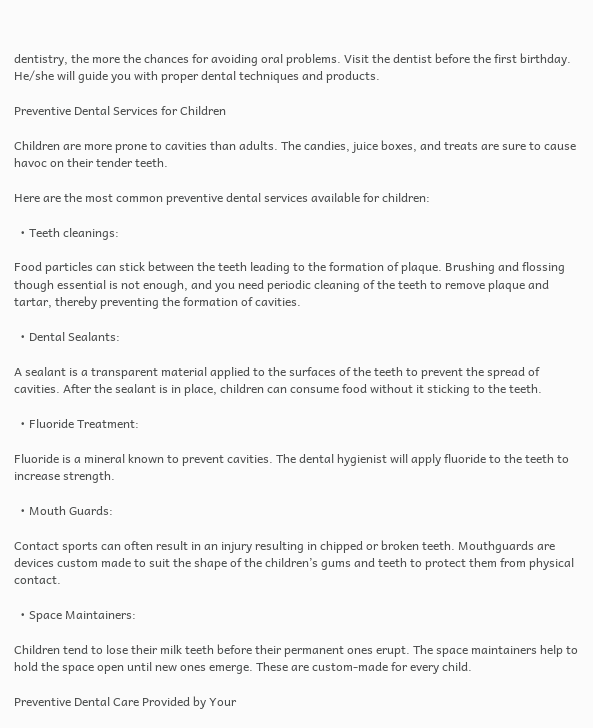dentistry, the more the chances for avoiding oral problems. Visit the dentist before the first birthday. He/she will guide you with proper dental techniques and products.

Preventive Dental Services for Children

Children are more prone to cavities than adults. The candies, juice boxes, and treats are sure to cause havoc on their tender teeth.

Here are the most common preventive dental services available for children:

  • Teeth cleanings:

Food particles can stick between the teeth leading to the formation of plaque. Brushing and flossing though essential is not enough, and you need periodic cleaning of the teeth to remove plaque and tartar, thereby preventing the formation of cavities.

  • Dental Sealants:

A sealant is a transparent material applied to the surfaces of the teeth to prevent the spread of cavities. After the sealant is in place, children can consume food without it sticking to the teeth.

  • Fluoride Treatment:

Fluoride is a mineral known to prevent cavities. The dental hygienist will apply fluoride to the teeth to increase strength.

  • Mouth Guards:

Contact sports can often result in an injury resulting in chipped or broken teeth. Mouthguards are devices custom made to suit the shape of the children’s gums and teeth to protect them from physical contact.

  • Space Maintainers:

Children tend to lose their milk teeth before their permanent ones erupt. The space maintainers help to hold the space open until new ones emerge. These are custom-made for every child.

Preventive Dental Care Provided by Your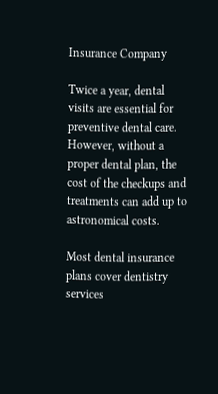Insurance Company

Twice a year, dental visits are essential for preventive dental care. However, without a proper dental plan, the cost of the checkups and treatments can add up to astronomical costs.

Most dental insurance plans cover dentistry services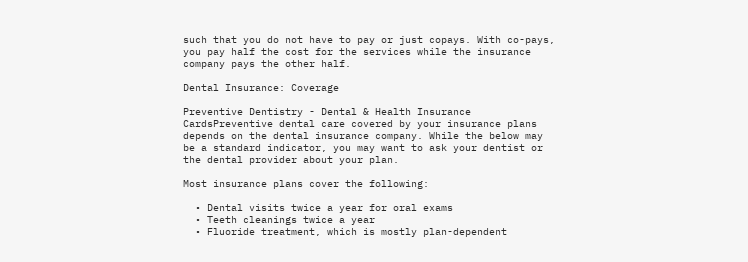such that you do not have to pay or just copays. With co-pays, you pay half the cost for the services while the insurance company pays the other half.

Dental Insurance: Coverage

Preventive Dentistry - Dental & Health Insurance CardsPreventive dental care covered by your insurance plans depends on the dental insurance company. While the below may be a standard indicator, you may want to ask your dentist or the dental provider about your plan.

Most insurance plans cover the following:

  • Dental visits twice a year for oral exams
  • Teeth cleanings twice a year
  • Fluoride treatment, which is mostly plan-dependent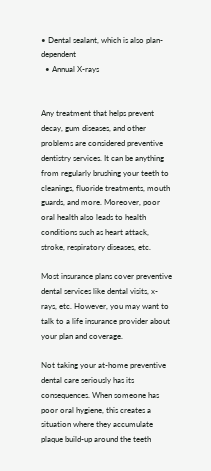• Dental sealant, which is also plan-dependent
  • Annual X-rays


Any treatment that helps prevent decay, gum diseases, and other problems are considered preventive dentistry services. It can be anything from regularly brushing your teeth to cleanings, fluoride treatments, mouth guards, and more. Moreover, poor oral health also leads to health conditions such as heart attack, stroke, respiratory diseases, etc.

Most insurance plans cover preventive dental services like dental visits, x-rays, etc. However, you may want to talk to a life insurance provider about your plan and coverage.

Not taking your at-home preventive dental care seriously has its consequences. When someone has poor oral hygiene, this creates a situation where they accumulate plaque build-up around the teeth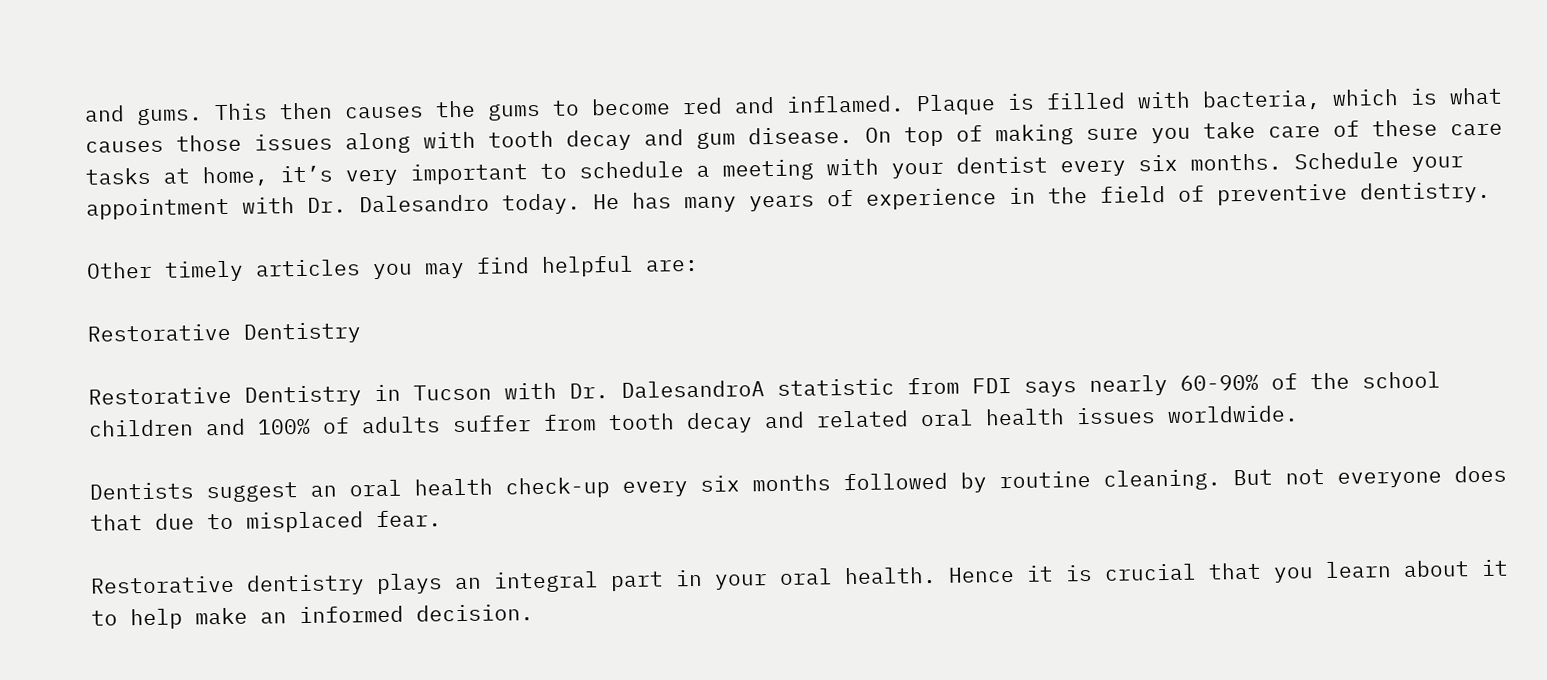and gums. This then causes the gums to become red and inflamed. Plaque is filled with bacteria, which is what causes those issues along with tooth decay and gum disease. On top of making sure you take care of these care tasks at home, it’s very important to schedule a meeting with your dentist every six months. Schedule your appointment with Dr. Dalesandro today. He has many years of experience in the field of preventive dentistry.

Other timely articles you may find helpful are:

Restorative Dentistry

Restorative Dentistry in Tucson with Dr. DalesandroA statistic from FDI says nearly 60-90% of the school children and 100% of adults suffer from tooth decay and related oral health issues worldwide.

Dentists suggest an oral health check-up every six months followed by routine cleaning. But not everyone does that due to misplaced fear.

Restorative dentistry plays an integral part in your oral health. Hence it is crucial that you learn about it to help make an informed decision.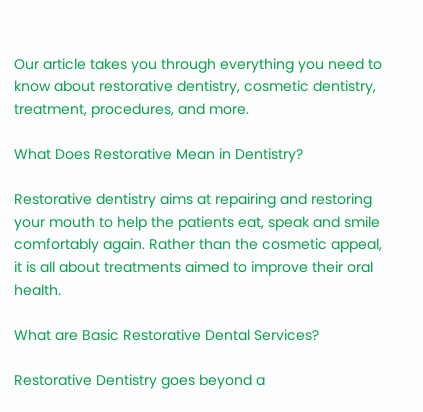Our article takes you through everything you need to know about restorative dentistry, cosmetic dentistry, treatment, procedures, and more.

What Does Restorative Mean in Dentistry?

Restorative dentistry aims at repairing and restoring your mouth to help the patients eat, speak and smile comfortably again. Rather than the cosmetic appeal, it is all about treatments aimed to improve their oral health.

What are Basic Restorative Dental Services?

Restorative Dentistry goes beyond a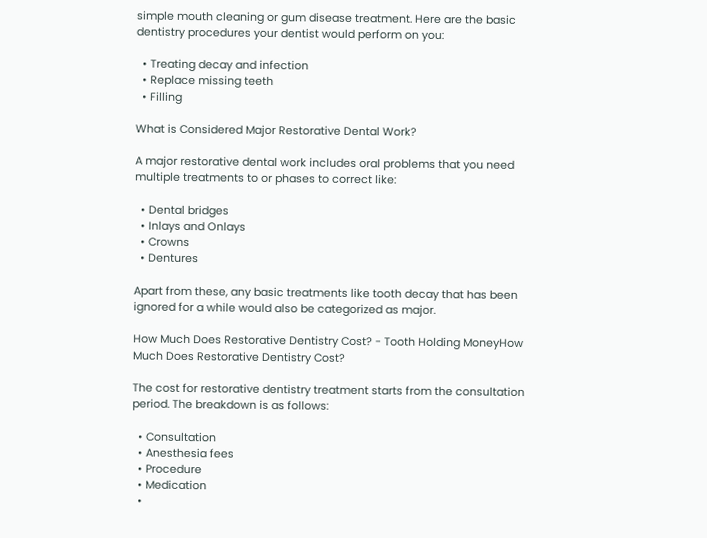simple mouth cleaning or gum disease treatment. Here are the basic dentistry procedures your dentist would perform on you:

  • Treating decay and infection
  • Replace missing teeth
  • Filling

What is Considered Major Restorative Dental Work?

A major restorative dental work includes oral problems that you need multiple treatments to or phases to correct like:

  • Dental bridges
  • Inlays and Onlays
  • Crowns
  • Dentures

Apart from these, any basic treatments like tooth decay that has been ignored for a while would also be categorized as major.

How Much Does Restorative Dentistry Cost? - Tooth Holding MoneyHow Much Does Restorative Dentistry Cost?

The cost for restorative dentistry treatment starts from the consultation period. The breakdown is as follows:

  • Consultation
  • Anesthesia fees
  • Procedure
  • Medication
  •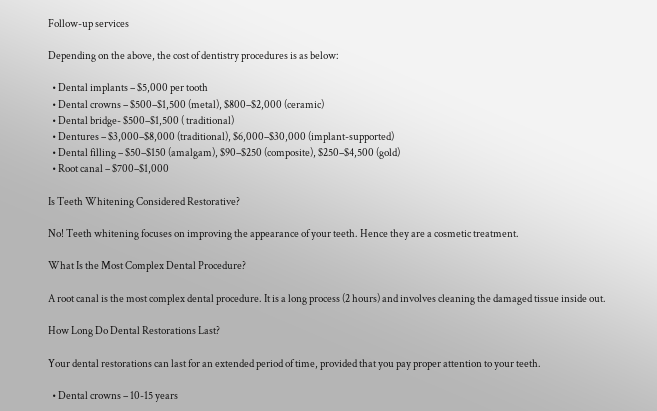Follow-up services

Depending on the above, the cost of dentistry procedures is as below:

  • Dental implants – $5,000 per tooth
  • Dental crowns – $500–$1,500 (metal), $800–$2,000 (ceramic)
  • Dental bridge- $500–$1,500 ( traditional)
  • Dentures – $3,000–$8,000 (traditional), $6,000–$30,000 (implant-supported)
  • Dental filling – $50–$150 (amalgam), $90–$250 (composite), $250–$4,500 (gold)
  • Root canal – $700–$1,000

Is Teeth Whitening Considered Restorative?

No! Teeth whitening focuses on improving the appearance of your teeth. Hence they are a cosmetic treatment.

What Is the Most Complex Dental Procedure?

A root canal is the most complex dental procedure. It is a long process (2 hours) and involves cleaning the damaged tissue inside out.

How Long Do Dental Restorations Last?

Your dental restorations can last for an extended period of time, provided that you pay proper attention to your teeth.

  • Dental crowns – 10-15 years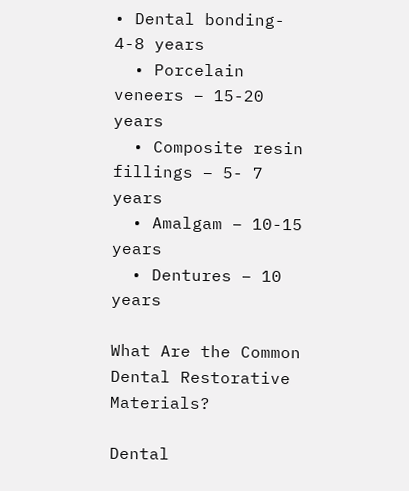• Dental bonding- 4-8 years
  • Porcelain veneers – 15-20 years
  • Composite resin fillings – 5- 7 years
  • Amalgam – 10-15 years
  • Dentures – 10 years

What Are the Common Dental Restorative Materials?

Dental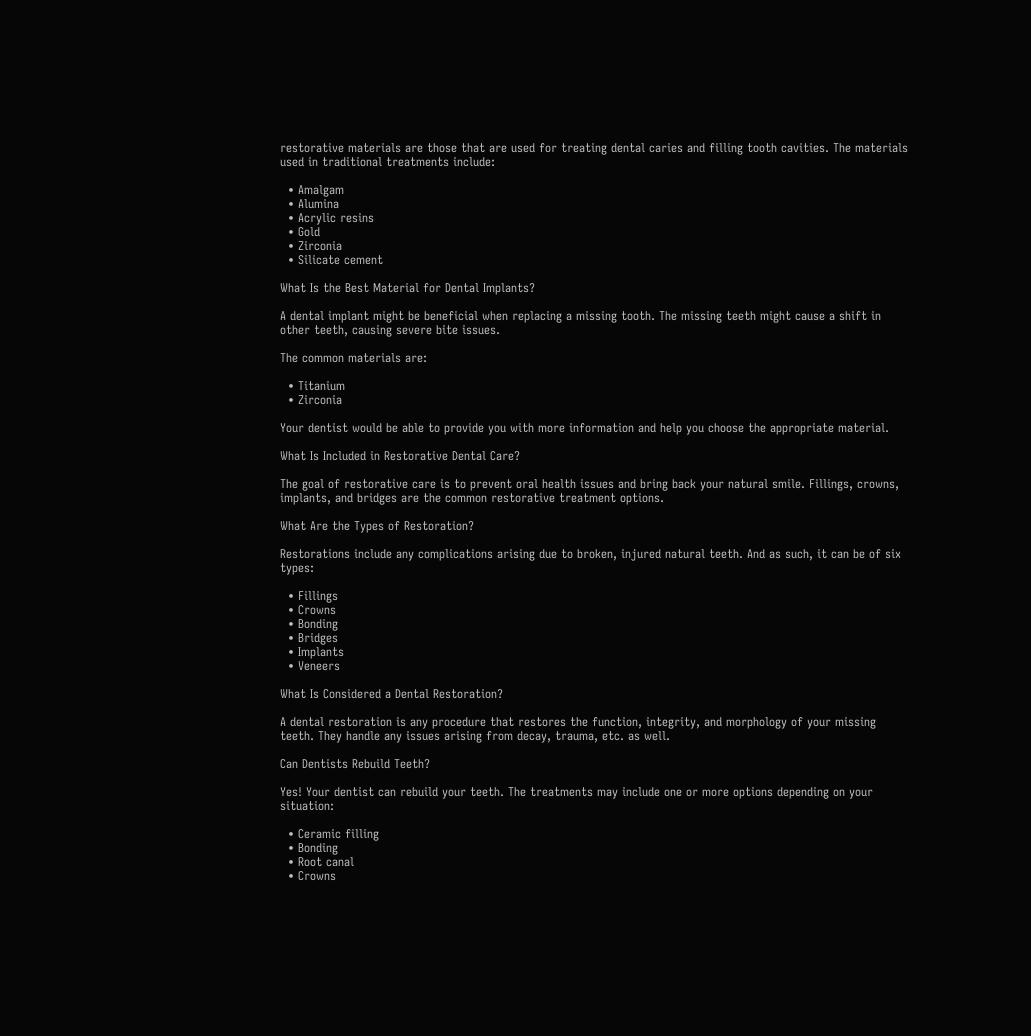restorative materials are those that are used for treating dental caries and filling tooth cavities. The materials used in traditional treatments include:

  • Amalgam
  • Alumina
  • Acrylic resins
  • Gold
  • Zirconia
  • Silicate cement

What Is the Best Material for Dental Implants?

A dental implant might be beneficial when replacing a missing tooth. The missing teeth might cause a shift in other teeth, causing severe bite issues.

The common materials are:

  • Titanium
  • Zirconia

Your dentist would be able to provide you with more information and help you choose the appropriate material.

What Is Included in Restorative Dental Care?

The goal of restorative care is to prevent oral health issues and bring back your natural smile. Fillings, crowns, implants, and bridges are the common restorative treatment options.

What Are the Types of Restoration?

Restorations include any complications arising due to broken, injured natural teeth. And as such, it can be of six types:

  • Fillings
  • Crowns
  • Bonding
  • Bridges
  • Implants
  • Veneers

What Is Considered a Dental Restoration?

A dental restoration is any procedure that restores the function, integrity, and morphology of your missing teeth. They handle any issues arising from decay, trauma, etc. as well.

Can Dentists Rebuild Teeth?

Yes! Your dentist can rebuild your teeth. The treatments may include one or more options depending on your situation:

  • Ceramic filling
  • Bonding
  • Root canal
  • Crowns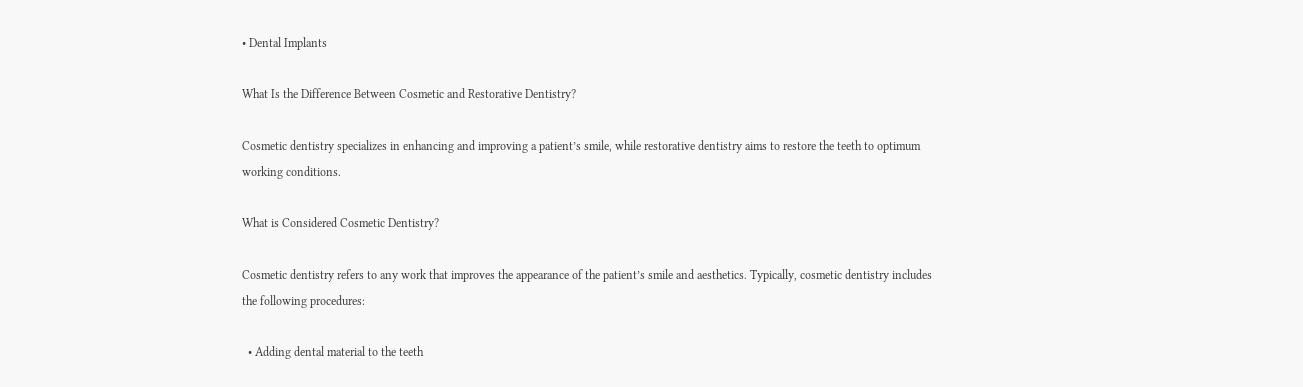• Dental Implants

What Is the Difference Between Cosmetic and Restorative Dentistry?

Cosmetic dentistry specializes in enhancing and improving a patient’s smile, while restorative dentistry aims to restore the teeth to optimum working conditions.

What is Considered Cosmetic Dentistry?

Cosmetic dentistry refers to any work that improves the appearance of the patient’s smile and aesthetics. Typically, cosmetic dentistry includes the following procedures:

  • Adding dental material to the teeth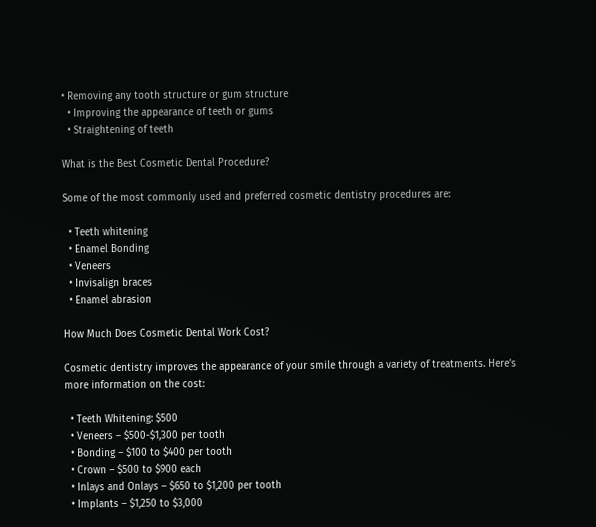• Removing any tooth structure or gum structure
  • Improving the appearance of teeth or gums
  • Straightening of teeth

What is the Best Cosmetic Dental Procedure?

Some of the most commonly used and preferred cosmetic dentistry procedures are:

  • Teeth whitening
  • Enamel Bonding
  • Veneers
  • Invisalign braces
  • Enamel abrasion

How Much Does Cosmetic Dental Work Cost?

Cosmetic dentistry improves the appearance of your smile through a variety of treatments. Here’s more information on the cost:

  • Teeth Whitening: $500
  • Veneers – $500-$1,300 per tooth
  • Bonding – $100 to $400 per tooth
  • Crown – $500 to $900 each
  • Inlays and Onlays – $650 to $1,200 per tooth
  • Implants – $1,250 to $3,000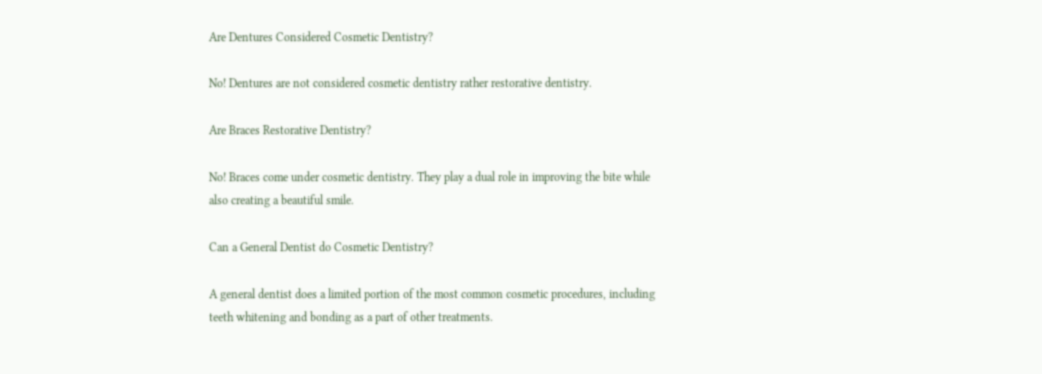Are Dentures Considered Cosmetic Dentistry?

No! Dentures are not considered cosmetic dentistry rather restorative dentistry.

Are Braces Restorative Dentistry?

No! Braces come under cosmetic dentistry. They play a dual role in improving the bite while also creating a beautiful smile.

Can a General Dentist do Cosmetic Dentistry?

A general dentist does a limited portion of the most common cosmetic procedures, including teeth whitening and bonding as a part of other treatments.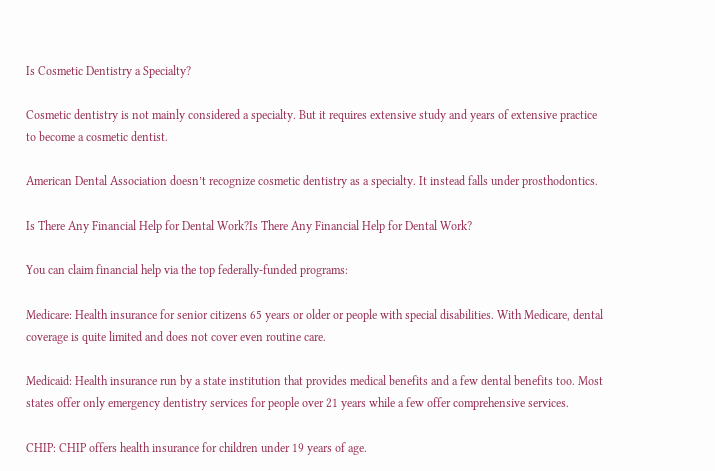Is Cosmetic Dentistry a Specialty?

Cosmetic dentistry is not mainly considered a specialty. But it requires extensive study and years of extensive practice to become a cosmetic dentist.

American Dental Association doesn’t recognize cosmetic dentistry as a specialty. It instead falls under prosthodontics.

Is There Any Financial Help for Dental Work?Is There Any Financial Help for Dental Work?

You can claim financial help via the top federally-funded programs:

Medicare: Health insurance for senior citizens 65 years or older or people with special disabilities. With Medicare, dental coverage is quite limited and does not cover even routine care.

Medicaid: Health insurance run by a state institution that provides medical benefits and a few dental benefits too. Most states offer only emergency dentistry services for people over 21 years while a few offer comprehensive services.

CHIP: CHIP offers health insurance for children under 19 years of age.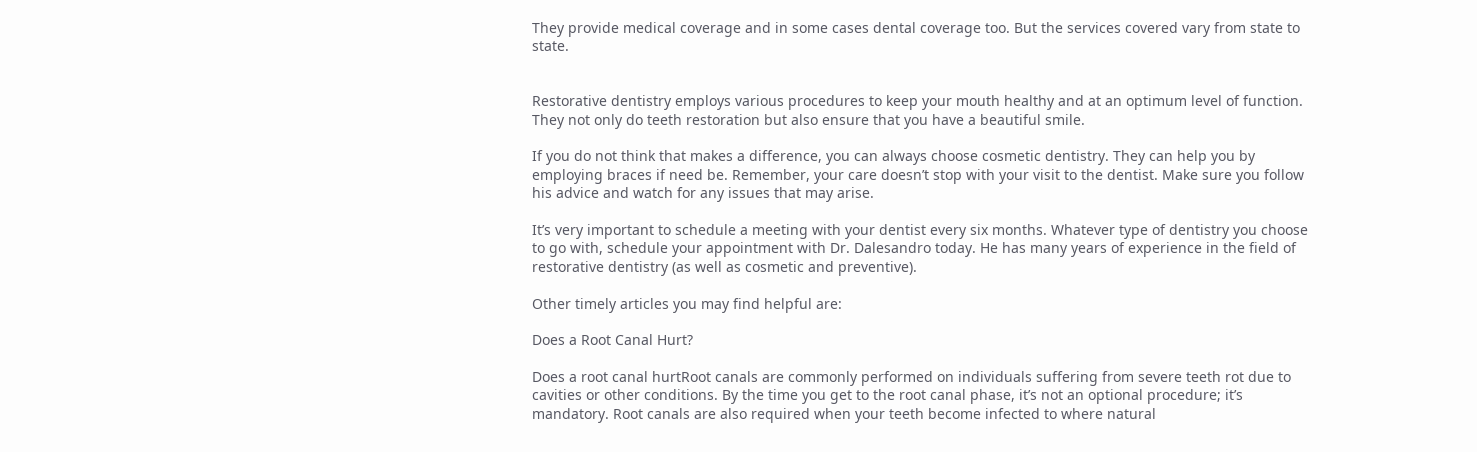They provide medical coverage and in some cases dental coverage too. But the services covered vary from state to state.


Restorative dentistry employs various procedures to keep your mouth healthy and at an optimum level of function. They not only do teeth restoration but also ensure that you have a beautiful smile.

If you do not think that makes a difference, you can always choose cosmetic dentistry. They can help you by employing braces if need be. Remember, your care doesn’t stop with your visit to the dentist. Make sure you follow his advice and watch for any issues that may arise.

It’s very important to schedule a meeting with your dentist every six months. Whatever type of dentistry you choose to go with, schedule your appointment with Dr. Dalesandro today. He has many years of experience in the field of restorative dentistry (as well as cosmetic and preventive).

Other timely articles you may find helpful are:

Does a Root Canal Hurt?

Does a root canal hurtRoot canals are commonly performed on individuals suffering from severe teeth rot due to cavities or other conditions. By the time you get to the root canal phase, it’s not an optional procedure; it’s mandatory. Root canals are also required when your teeth become infected to where natural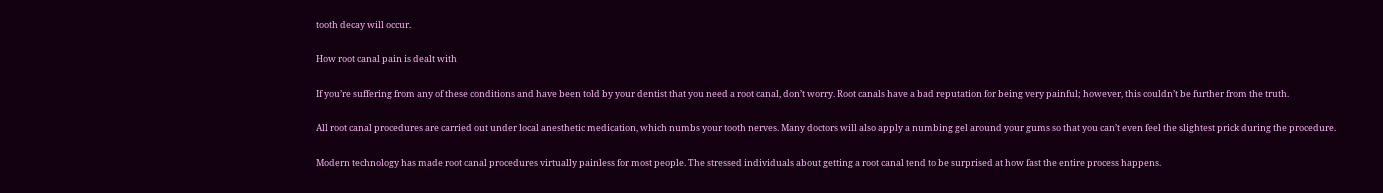tooth decay will occur.

How root canal pain is dealt with

If you’re suffering from any of these conditions and have been told by your dentist that you need a root canal, don’t worry. Root canals have a bad reputation for being very painful; however, this couldn’t be further from the truth.

All root canal procedures are carried out under local anesthetic medication, which numbs your tooth nerves. Many doctors will also apply a numbing gel around your gums so that you can’t even feel the slightest prick during the procedure.

Modern technology has made root canal procedures virtually painless for most people. The stressed individuals about getting a root canal tend to be surprised at how fast the entire process happens.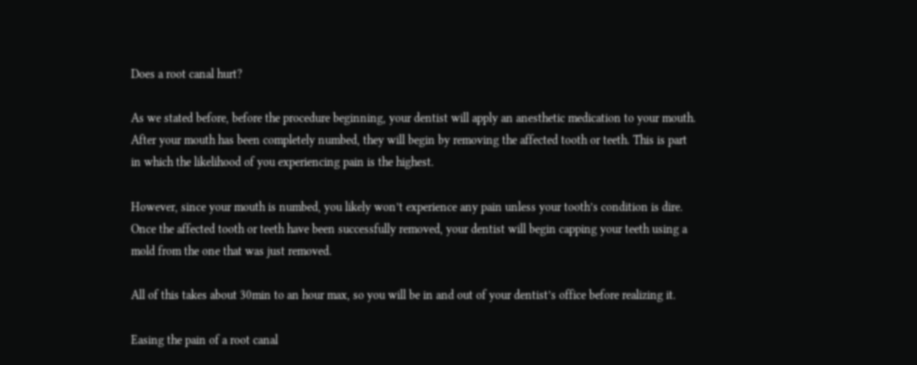Does a root canal hurt?

As we stated before, before the procedure beginning, your dentist will apply an anesthetic medication to your mouth. After your mouth has been completely numbed, they will begin by removing the affected tooth or teeth. This is part in which the likelihood of you experiencing pain is the highest.

However, since your mouth is numbed, you likely won’t experience any pain unless your tooth’s condition is dire. Once the affected tooth or teeth have been successfully removed, your dentist will begin capping your teeth using a mold from the one that was just removed.

All of this takes about 30min to an hour max, so you will be in and out of your dentist’s office before realizing it.

Easing the pain of a root canal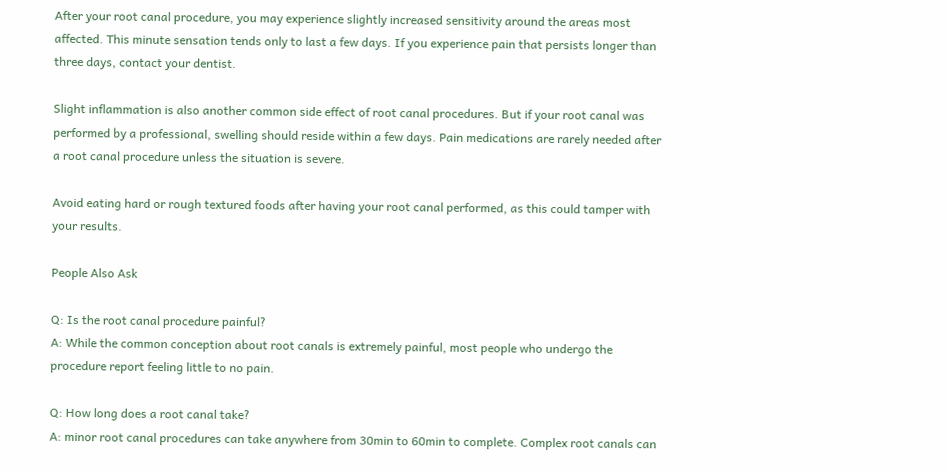After your root canal procedure, you may experience slightly increased sensitivity around the areas most affected. This minute sensation tends only to last a few days. If you experience pain that persists longer than three days, contact your dentist.

Slight inflammation is also another common side effect of root canal procedures. But if your root canal was performed by a professional, swelling should reside within a few days. Pain medications are rarely needed after a root canal procedure unless the situation is severe.

Avoid eating hard or rough textured foods after having your root canal performed, as this could tamper with your results.

People Also Ask

Q: Is the root canal procedure painful?
A: While the common conception about root canals is extremely painful, most people who undergo the procedure report feeling little to no pain.

Q: How long does a root canal take?
A: minor root canal procedures can take anywhere from 30min to 60min to complete. Complex root canals can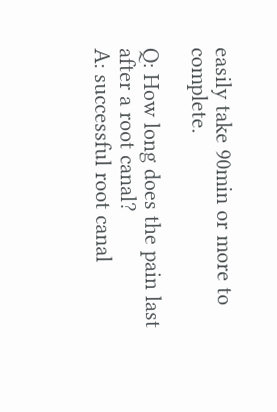easily take 90min or more to complete.

Q: How long does the pain last after a root canal?
A: successful root canal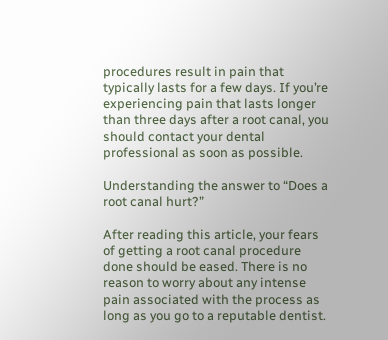procedures result in pain that typically lasts for a few days. If you’re experiencing pain that lasts longer than three days after a root canal, you should contact your dental professional as soon as possible.

Understanding the answer to “Does a root canal hurt?”

After reading this article, your fears of getting a root canal procedure done should be eased. There is no reason to worry about any intense pain associated with the process as long as you go to a reputable dentist.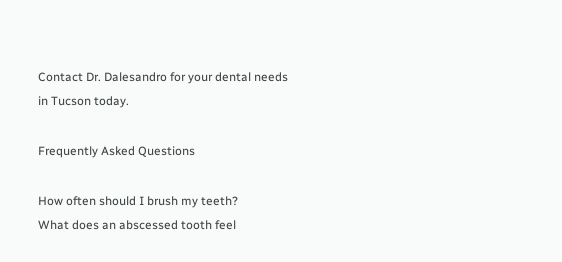Contact Dr. Dalesandro for your dental needs in Tucson today.

Frequently Asked Questions

How often should I brush my teeth?
What does an abscessed tooth feel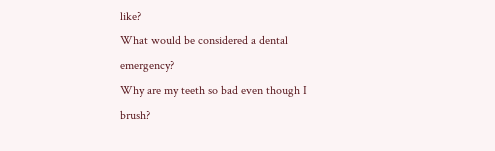like?
What would be considered a dental emergency?
Why are my teeth so bad even though I brush?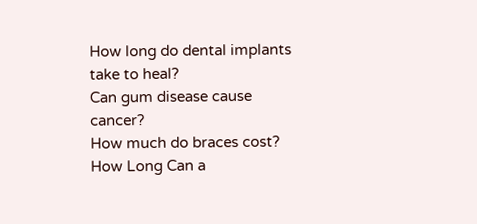How long do dental implants take to heal?
Can gum disease cause cancer?
How much do braces cost?
How Long Can a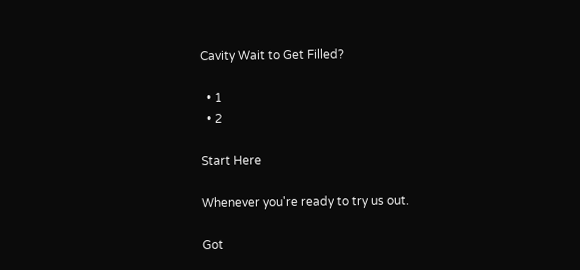Cavity Wait to Get Filled?

  • 1
  • 2

Start Here

Whenever you're ready to try us out.

Got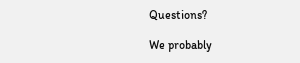Questions?

We probably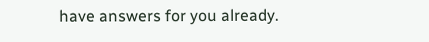have answers for you already.